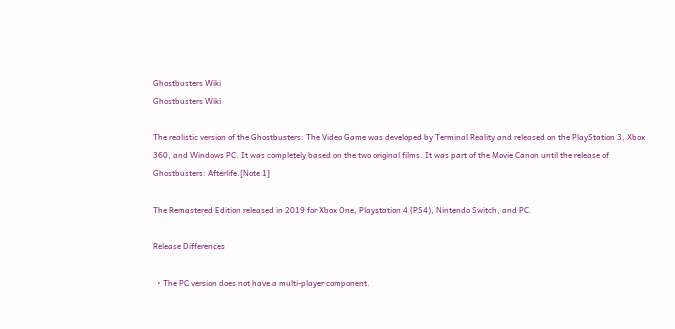Ghostbusters Wiki
Ghostbusters Wiki

The realistic version of the Ghostbusters: The Video Game was developed by Terminal Reality and released on the PlayStation 3, Xbox 360, and Windows PC. It was completely based on the two original films. It was part of the Movie Canon until the release of Ghostbusters: Afterlife.[Note 1]

The Remastered Edition released in 2019 for Xbox One, Playstation 4 (PS4), Nintendo Switch, and PC.

Release Differences

  • The PC version does not have a multi-player component.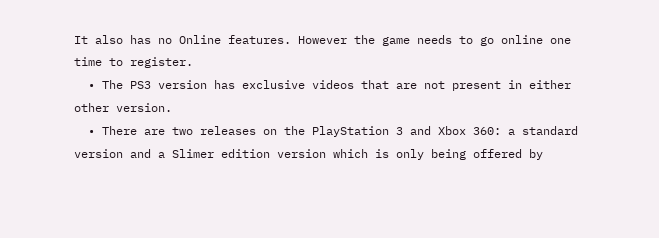It also has no Online features. However the game needs to go online one time to register.
  • The PS3 version has exclusive videos that are not present in either other version.
  • There are two releases on the PlayStation 3 and Xbox 360: a standard version and a Slimer edition version which is only being offered by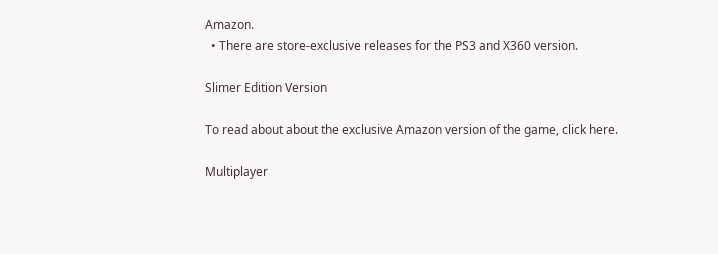Amazon.
  • There are store-exclusive releases for the PS3 and X360 version.

Slimer Edition Version

To read about about the exclusive Amazon version of the game, click here.

Multiplayer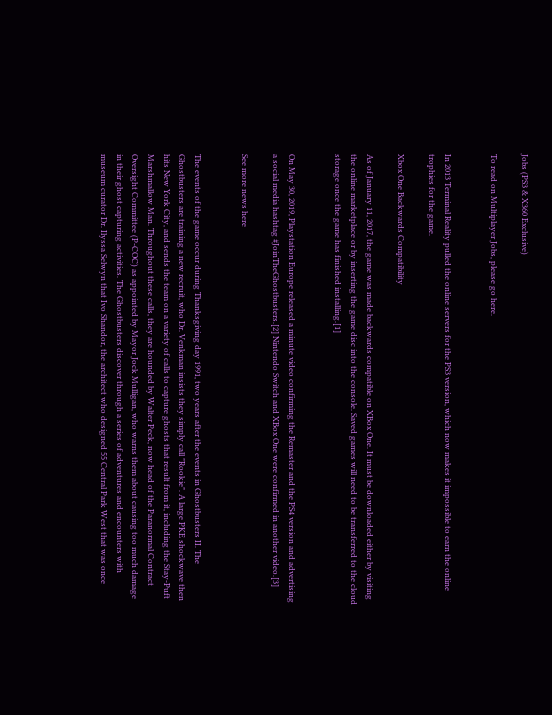Jobs (PS3 & X360 Exclusive)

To read on Multiplayer Jobs, please go here.


In 2013 Terminal Reality pulled the online servers for the PS3 version, which now makes it impossible to earn the online trophies for the game.

Xbox One Backwards Compatibility

As of January 11, 2017, the game was made backwards compatible on XBox One. It must be downloaded either by visiting the online marketplace or by inserting the game disc into the console. Saved games will need to be transferred to the cloud storage once the game has finished installing.[1]


On May 30, 2019, Playstation Europe released a minute video confirming the Remaster and the PS4 version and advertising a social media hashtag #JoinTheGhostbusters.[2] Nintendo Switch and XBox One were confirmed in another video.[3]

See more news here


The events of the game occur during Thanksgiving day 1991, two years after the events in Ghostbusters II. The Ghostbusters are training a new recruit, who Dr. Venkman insists they simply call "Rookie". A large PKE shockwave then hits New York City, and sends the team on a variety of calls to capture ghosts that result from it, including the Stay-Puft Marshmallow Man. Throughout these calls, they are hounded by Walter Peck, now head of the Paranormal Contract Oversight Committee (P-COC) as appointed by Mayor Jock Mulligan, who warns them about causing too much damage in their ghost capturing activities. The Ghostbusters discover through a series of adventures and encounters with museum curator Dr. Ilyssa Selwyn that Ivo Shandor, the architect who designed 55 Central Park West that was once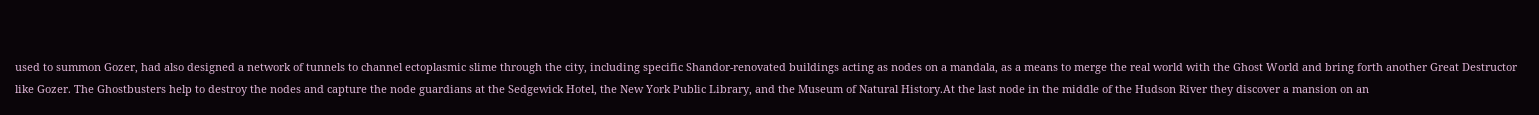used to summon Gozer, had also designed a network of tunnels to channel ectoplasmic slime through the city, including specific Shandor-renovated buildings acting as nodes on a mandala, as a means to merge the real world with the Ghost World and bring forth another Great Destructor like Gozer. The Ghostbusters help to destroy the nodes and capture the node guardians at the Sedgewick Hotel, the New York Public Library, and the Museum of Natural History.At the last node in the middle of the Hudson River they discover a mansion on an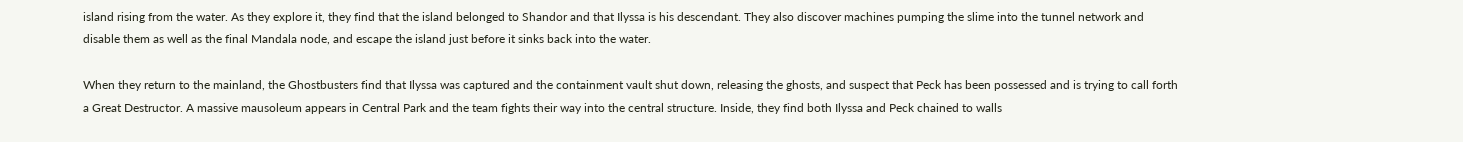island rising from the water. As they explore it, they find that the island belonged to Shandor and that Ilyssa is his descendant. They also discover machines pumping the slime into the tunnel network and disable them as well as the final Mandala node, and escape the island just before it sinks back into the water.

When they return to the mainland, the Ghostbusters find that Ilyssa was captured and the containment vault shut down, releasing the ghosts, and suspect that Peck has been possessed and is trying to call forth a Great Destructor. A massive mausoleum appears in Central Park and the team fights their way into the central structure. Inside, they find both Ilyssa and Peck chained to walls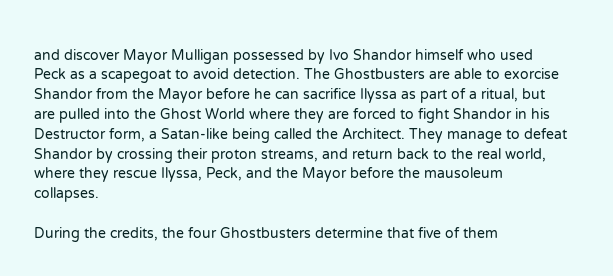and discover Mayor Mulligan possessed by Ivo Shandor himself who used Peck as a scapegoat to avoid detection. The Ghostbusters are able to exorcise Shandor from the Mayor before he can sacrifice Ilyssa as part of a ritual, but are pulled into the Ghost World where they are forced to fight Shandor in his Destructor form, a Satan-like being called the Architect. They manage to defeat Shandor by crossing their proton streams, and return back to the real world, where they rescue Ilyssa, Peck, and the Mayor before the mausoleum collapses.

During the credits, the four Ghostbusters determine that five of them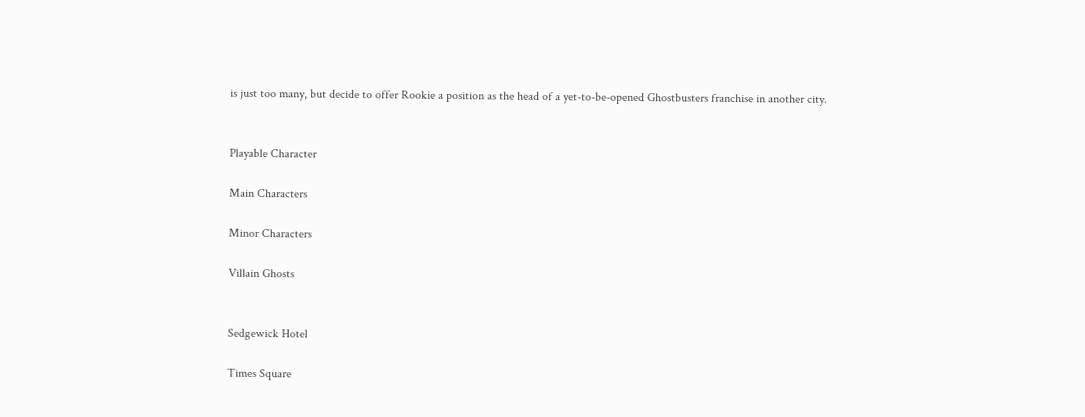is just too many, but decide to offer Rookie a position as the head of a yet-to-be-opened Ghostbusters franchise in another city.


Playable Character

Main Characters

Minor Characters

Villain Ghosts


Sedgewick Hotel

Times Square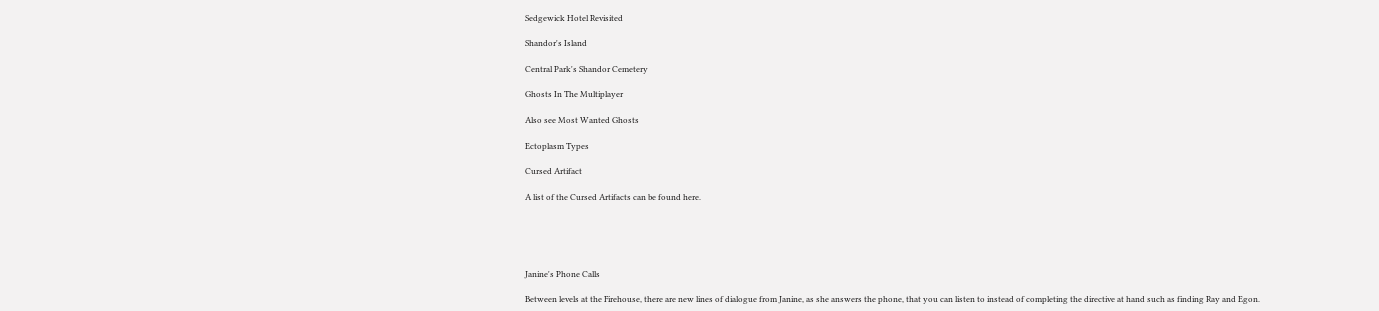Sedgewick Hotel Revisited

Shandor's Island

Central Park's Shandor Cemetery

Ghosts In The Multiplayer

Also see Most Wanted Ghosts

Ectoplasm Types

Cursed Artifact

A list of the Cursed Artifacts can be found here.





Janine's Phone Calls

Between levels at the Firehouse, there are new lines of dialogue from Janine, as she answers the phone, that you can listen to instead of completing the directive at hand such as finding Ray and Egon.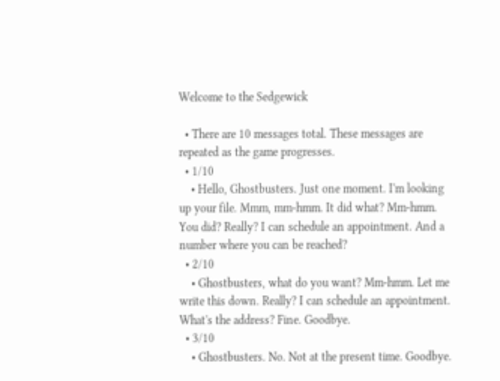Welcome to the Sedgewick

  • There are 10 messages total. These messages are repeated as the game progresses.
  • 1/10
    • Hello, Ghostbusters. Just one moment. I'm looking up your file. Mmm, mm-hmm. It did what? Mm-hmm. You did? Really? I can schedule an appointment. And a number where you can be reached?
  • 2/10
    • Ghostbusters, what do you want? Mm-hmm. Let me write this down. Really? I can schedule an appointment. What's the address? Fine. Goodbye.
  • 3/10
    • Ghostbusters. No. Not at the present time. Goodbye.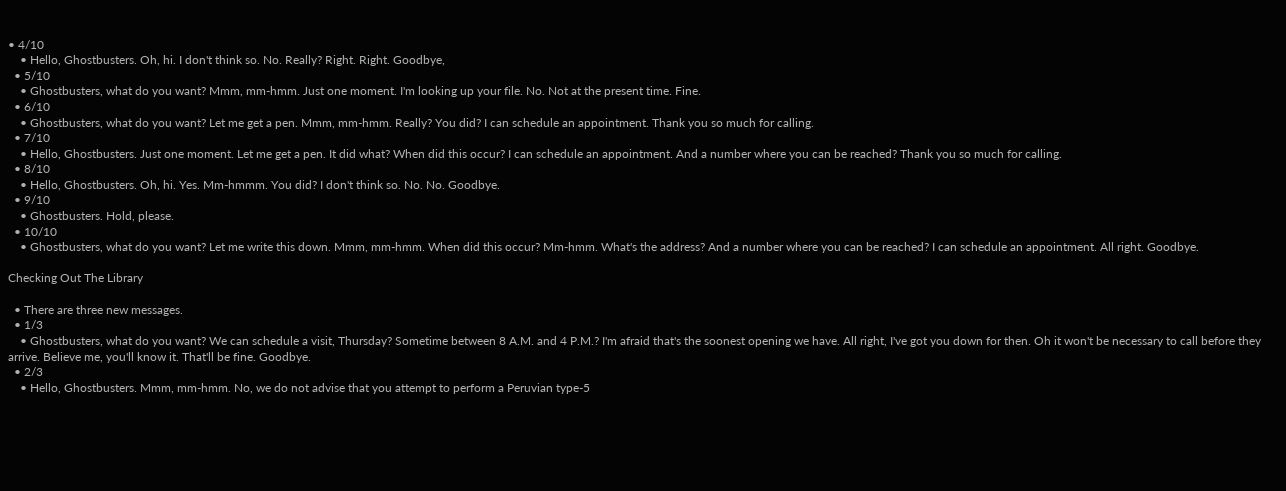• 4/10
    • Hello, Ghostbusters. Oh, hi. I don't think so. No. Really? Right. Right. Goodbye,
  • 5/10
    • Ghostbusters, what do you want? Mmm, mm-hmm. Just one moment. I'm looking up your file. No. Not at the present time. Fine.
  • 6/10
    • Ghostbusters, what do you want? Let me get a pen. Mmm, mm-hmm. Really? You did? I can schedule an appointment. Thank you so much for calling.
  • 7/10
    • Hello, Ghostbusters. Just one moment. Let me get a pen. It did what? When did this occur? I can schedule an appointment. And a number where you can be reached? Thank you so much for calling.
  • 8/10
    • Hello, Ghostbusters. Oh, hi. Yes. Mm-hmmm. You did? I don't think so. No. No. Goodbye.
  • 9/10
    • Ghostbusters. Hold, please.
  • 10/10
    • Ghostbusters, what do you want? Let me write this down. Mmm, mm-hmm. When did this occur? Mm-hmm. What's the address? And a number where you can be reached? I can schedule an appointment. All right. Goodbye.

Checking Out The Library

  • There are three new messages.
  • 1/3
    • Ghostbusters, what do you want? We can schedule a visit, Thursday? Sometime between 8 A.M. and 4 P.M.? I'm afraid that's the soonest opening we have. All right, I've got you down for then. Oh it won't be necessary to call before they arrive. Believe me, you'll know it. That'll be fine. Goodbye.
  • 2/3
    • Hello, Ghostbusters. Mmm, mm-hmm. No, we do not advise that you attempt to perform a Peruvian type-5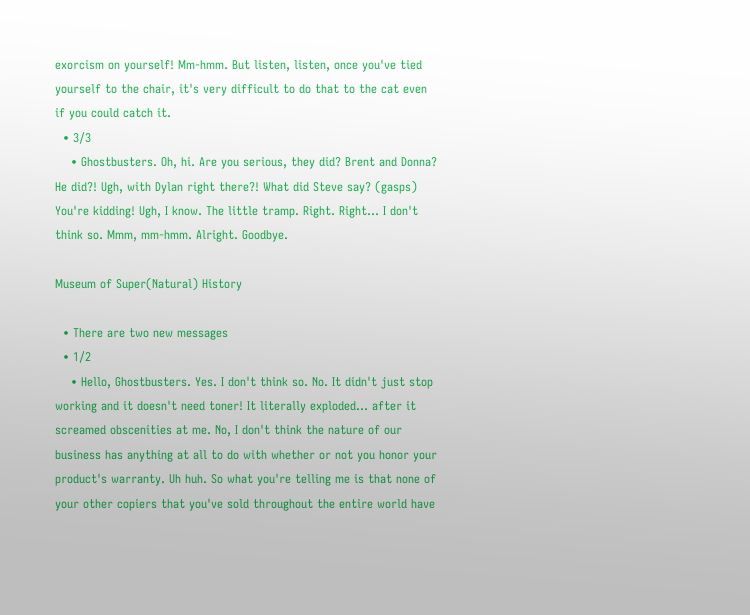exorcism on yourself! Mm-hmm. But listen, listen, once you've tied yourself to the chair, it's very difficult to do that to the cat even if you could catch it.
  • 3/3
    • Ghostbusters. Oh, hi. Are you serious, they did? Brent and Donna? He did?! Ugh, with Dylan right there?! What did Steve say? (gasps) You're kidding! Ugh, I know. The little tramp. Right. Right... I don't think so. Mmm, mm-hmm. Alright. Goodbye.

Museum of Super(Natural) History

  • There are two new messages
  • 1/2
    • Hello, Ghostbusters. Yes. I don't think so. No. It didn't just stop working and it doesn't need toner! It literally exploded... after it screamed obscenities at me. No, I don't think the nature of our business has anything at all to do with whether or not you honor your product's warranty. Uh huh. So what you're telling me is that none of your other copiers that you've sold throughout the entire world have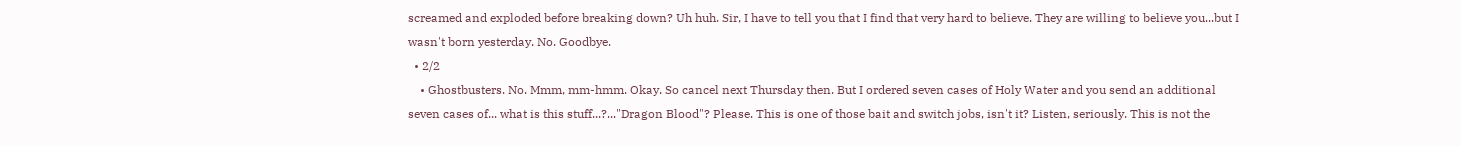screamed and exploded before breaking down? Uh huh. Sir, I have to tell you that I find that very hard to believe. They are willing to believe you...but I wasn't born yesterday. No. Goodbye.
  • 2/2
    • Ghostbusters. No. Mmm, mm-hmm. Okay. So cancel next Thursday then. But I ordered seven cases of Holy Water and you send an additional seven cases of... what is this stuff...?..."Dragon Blood"? Please. This is one of those bait and switch jobs, isn't it? Listen, seriously. This is not the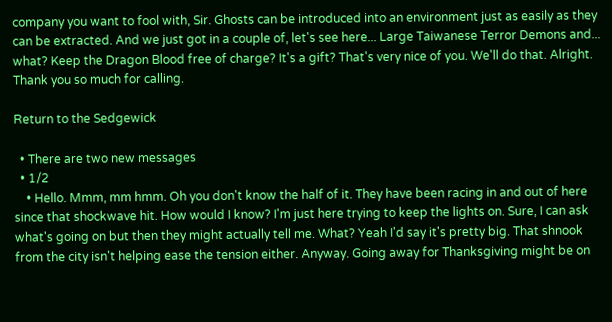company you want to fool with, Sir. Ghosts can be introduced into an environment just as easily as they can be extracted. And we just got in a couple of, let's see here... Large Taiwanese Terror Demons and... what? Keep the Dragon Blood free of charge? It's a gift? That's very nice of you. We'll do that. Alright. Thank you so much for calling.

Return to the Sedgewick

  • There are two new messages
  • 1/2
    • Hello. Mmm, mm hmm. Oh you don't know the half of it. They have been racing in and out of here since that shockwave hit. How would I know? I'm just here trying to keep the lights on. Sure, I can ask what's going on but then they might actually tell me. What? Yeah I'd say it's pretty big. That shnook from the city isn't helping ease the tension either. Anyway. Going away for Thanksgiving might be on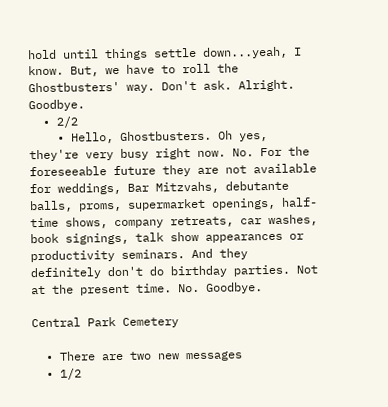hold until things settle down...yeah, I know. But, we have to roll the Ghostbusters' way. Don't ask. Alright. Goodbye.
  • 2/2
    • Hello, Ghostbusters. Oh yes, they're very busy right now. No. For the foreseeable future they are not available for weddings, Bar Mitzvahs, debutante balls, proms, supermarket openings, half-time shows, company retreats, car washes, book signings, talk show appearances or productivity seminars. And they definitely don't do birthday parties. Not at the present time. No. Goodbye.

Central Park Cemetery

  • There are two new messages
  • 1/2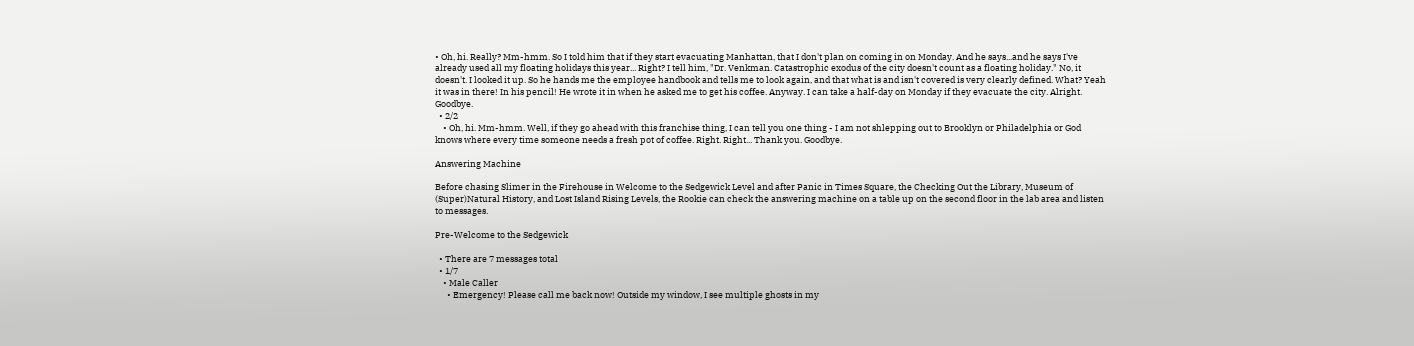• Oh, hi. Really? Mm-hmm. So I told him that if they start evacuating Manhattan, that I don't plan on coming in on Monday. And he says...and he says I've already used all my floating holidays this year... Right? I tell him, "Dr. Venkman. Catastrophic exodus of the city doesn't count as a floating holiday." No, it doesn't. I looked it up. So he hands me the employee handbook and tells me to look again, and that what is and isn't covered is very clearly defined. What? Yeah it was in there! In his pencil! He wrote it in when he asked me to get his coffee. Anyway. I can take a half-day on Monday if they evacuate the city. Alright. Goodbye.
  • 2/2
    • Oh, hi. Mm-hmm. Well, if they go ahead with this franchise thing, I can tell you one thing - I am not shlepping out to Brooklyn or Philadelphia or God knows where every time someone needs a fresh pot of coffee. Right. Right... Thank you. Goodbye.

Answering Machine

Before chasing Slimer in the Firehouse in Welcome to the Sedgewick Level and after Panic in Times Square, the Checking Out the Library, Museum of (Super)Natural History, and Lost Island Rising Levels, the Rookie can check the answering machine on a table up on the second floor in the lab area and listen to messages.

Pre-Welcome to the Sedgewick

  • There are 7 messages total
  • 1/7
    • Male Caller
      • Emergency! Please call me back now! Outside my window, I see multiple ghosts in my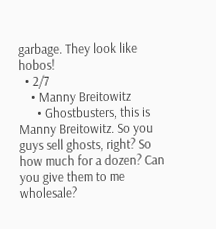garbage. They look like hobos!
  • 2/7
    • Manny Breitowitz
      • Ghostbusters, this is Manny Breitowitz. So you guys sell ghosts, right? So how much for a dozen? Can you give them to me wholesale?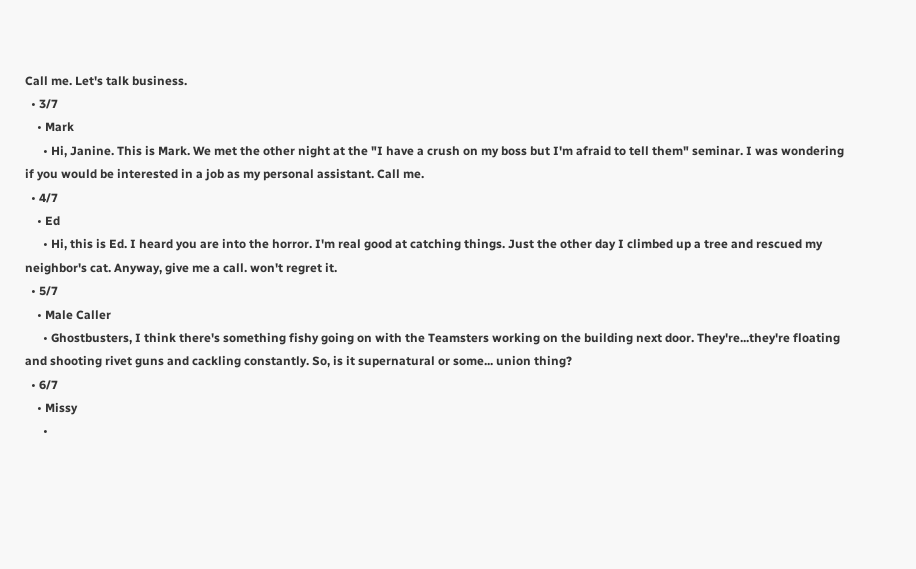Call me. Let's talk business.
  • 3/7
    • Mark
      • Hi, Janine. This is Mark. We met the other night at the "I have a crush on my boss but I'm afraid to tell them" seminar. I was wondering if you would be interested in a job as my personal assistant. Call me.
  • 4/7
    • Ed
      • Hi, this is Ed. I heard you are into the horror. I'm real good at catching things. Just the other day I climbed up a tree and rescued my neighbor's cat. Anyway, give me a call. won't regret it.
  • 5/7
    • Male Caller
      • Ghostbusters, I think there's something fishy going on with the Teamsters working on the building next door. They're...they're floating and shooting rivet guns and cackling constantly. So, is it supernatural or some... union thing?
  • 6/7
    • Missy
      •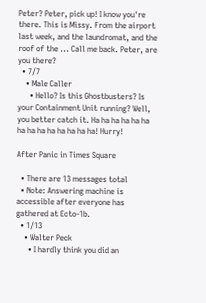Peter? Peter, pick up! I know you're there. This is Missy. From the airport last week, and the laundromat, and the roof of the ... Call me back. Peter, are you there?
  • 7/7
    • Male Caller
      • Hello? Is this Ghostbusters? Is your Containment Unit running? Well, you better catch it. Ha ha ha ha ha ha ha ha ha ha ha ha ha ha! Hurry!

After Panic in Times Square

  • There are 13 messages total
  • Note: Answering machine is accessible after everyone has gathered at Ecto-1b.
  • 1/13
    • Walter Peck
      • I hardly think you did an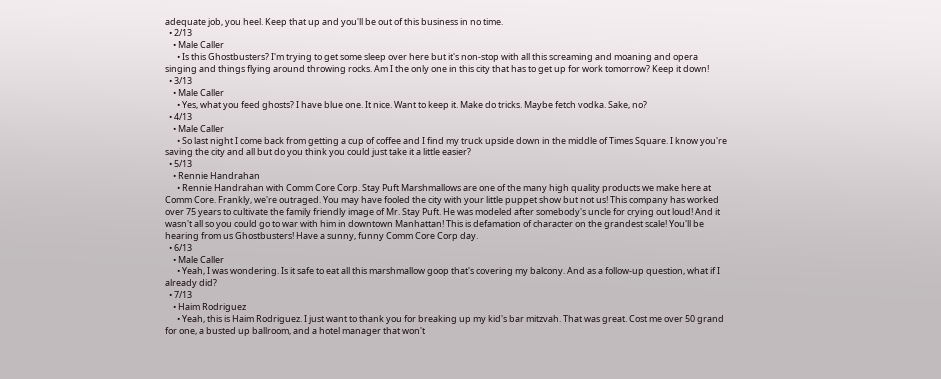adequate job, you heel. Keep that up and you'll be out of this business in no time.
  • 2/13
    • Male Caller
      • Is this Ghostbusters? I'm trying to get some sleep over here but it's non-stop with all this screaming and moaning and opera singing and things flying around throwing rocks. Am I the only one in this city that has to get up for work tomorrow? Keep it down!
  • 3/13
    • Male Caller
      • Yes, what you feed ghosts? I have blue one. It nice. Want to keep it. Make do tricks. Maybe fetch vodka. Sake, no?
  • 4/13
    • Male Caller
      • So last night I come back from getting a cup of coffee and I find my truck upside down in the middle of Times Square. I know you're saving the city and all but do you think you could just take it a little easier?
  • 5/13
    • Rennie Handrahan
      • Rennie Handrahan with Comm Core Corp. Stay Puft Marshmallows are one of the many high quality products we make here at Comm Core. Frankly, we're outraged. You may have fooled the city with your little puppet show but not us! This company has worked over 75 years to cultivate the family friendly image of Mr. Stay Puft. He was modeled after somebody's uncle for crying out loud! And it wasn't all so you could go to war with him in downtown Manhattan! This is defamation of character on the grandest scale! You'll be hearing from us Ghostbusters! Have a sunny, funny Comm Core Corp day.
  • 6/13
    • Male Caller
      • Yeah, I was wondering. Is it safe to eat all this marshmallow goop that's covering my balcony. And as a follow-up question, what if I already did?
  • 7/13
    • Haim Rodriguez
      • Yeah, this is Haim Rodriguez. I just want to thank you for breaking up my kid's bar mitzvah. That was great. Cost me over 50 grand for one, a busted up ballroom, and a hotel manager that won't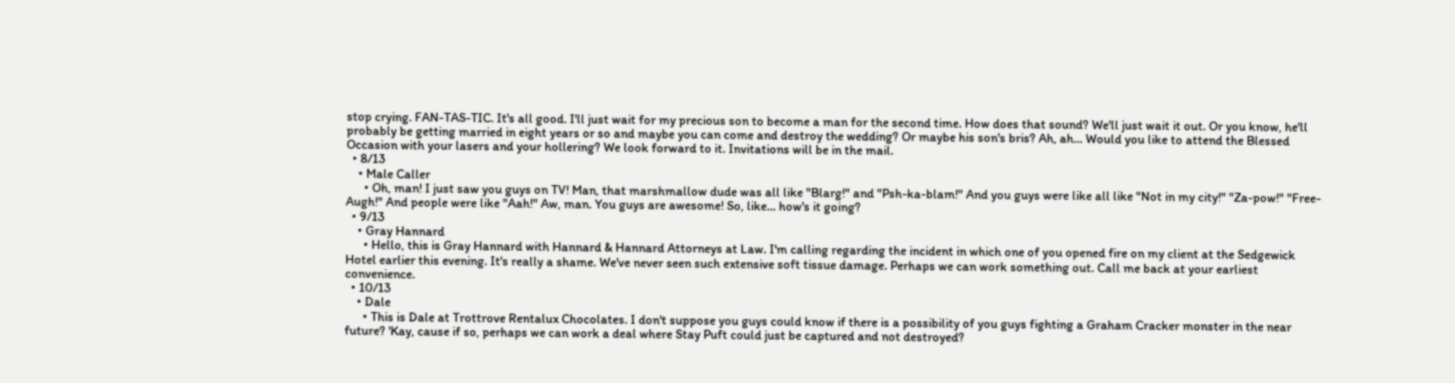stop crying. FAN-TAS-TIC. It's all good. I'll just wait for my precious son to become a man for the second time. How does that sound? We'll just wait it out. Or you know, he'll probably be getting married in eight years or so and maybe you can come and destroy the wedding? Or maybe his son's bris? Ah, ah... Would you like to attend the Blessed Occasion with your lasers and your hollering? We look forward to it. Invitations will be in the mail.
  • 8/13
    • Male Caller
      • Oh, man! I just saw you guys on TV! Man, that marshmallow dude was all like "Blarg!" and "Psh-ka-blam!" And you guys were like all like "Not in my city!" "Za-pow!" "Free-Augh!" And people were like "Aah!" Aw, man. You guys are awesome! So, like... how's it going?
  • 9/13
    • Gray Hannard
      • Hello, this is Gray Hannard with Hannard & Hannard Attorneys at Law. I'm calling regarding the incident in which one of you opened fire on my client at the Sedgewick Hotel earlier this evening. It's really a shame. We've never seen such extensive soft tissue damage. Perhaps we can work something out. Call me back at your earliest convenience.
  • 10/13
    • Dale
      • This is Dale at Trottrove Rentalux Chocolates. I don't suppose you guys could know if there is a possibility of you guys fighting a Graham Cracker monster in the near future? 'Kay, cause if so, perhaps we can work a deal where Stay Puft could just be captured and not destroyed?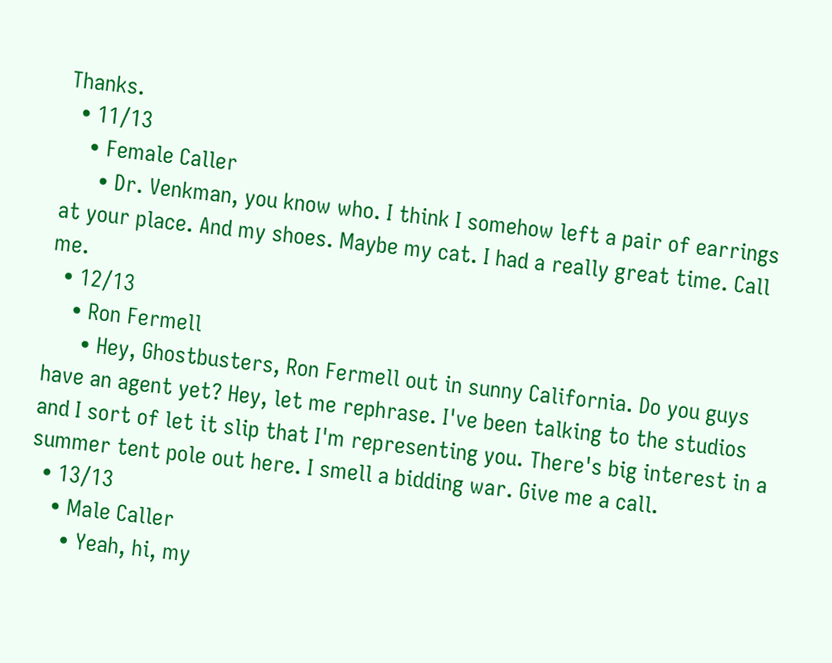Thanks.
  • 11/13
    • Female Caller
      • Dr. Venkman, you know who. I think I somehow left a pair of earrings at your place. And my shoes. Maybe my cat. I had a really great time. Call me.
  • 12/13
    • Ron Fermell
      • Hey, Ghostbusters, Ron Fermell out in sunny California. Do you guys have an agent yet? Hey, let me rephrase. I've been talking to the studios and I sort of let it slip that I'm representing you. There's big interest in a summer tent pole out here. I smell a bidding war. Give me a call.
  • 13/13
    • Male Caller
      • Yeah, hi, my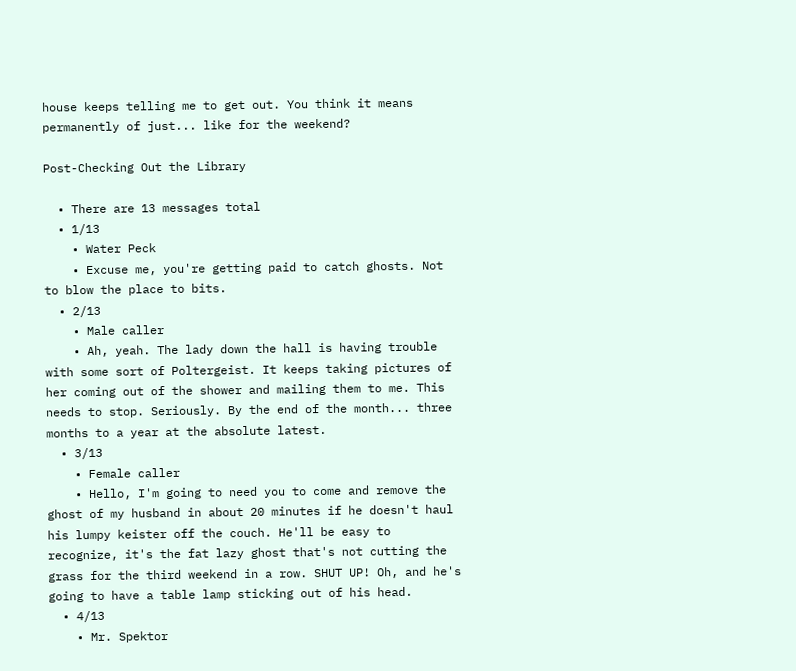house keeps telling me to get out. You think it means permanently of just... like for the weekend?

Post-Checking Out the Library

  • There are 13 messages total
  • 1/13
    • Water Peck
    • Excuse me, you're getting paid to catch ghosts. Not to blow the place to bits.
  • 2/13
    • Male caller
    • Ah, yeah. The lady down the hall is having trouble with some sort of Poltergeist. It keeps taking pictures of her coming out of the shower and mailing them to me. This needs to stop. Seriously. By the end of the month... three months to a year at the absolute latest.
  • 3/13
    • Female caller
    • Hello, I'm going to need you to come and remove the ghost of my husband in about 20 minutes if he doesn't haul his lumpy keister off the couch. He'll be easy to recognize, it's the fat lazy ghost that's not cutting the grass for the third weekend in a row. SHUT UP! Oh, and he's going to have a table lamp sticking out of his head.
  • 4/13
    • Mr. Spektor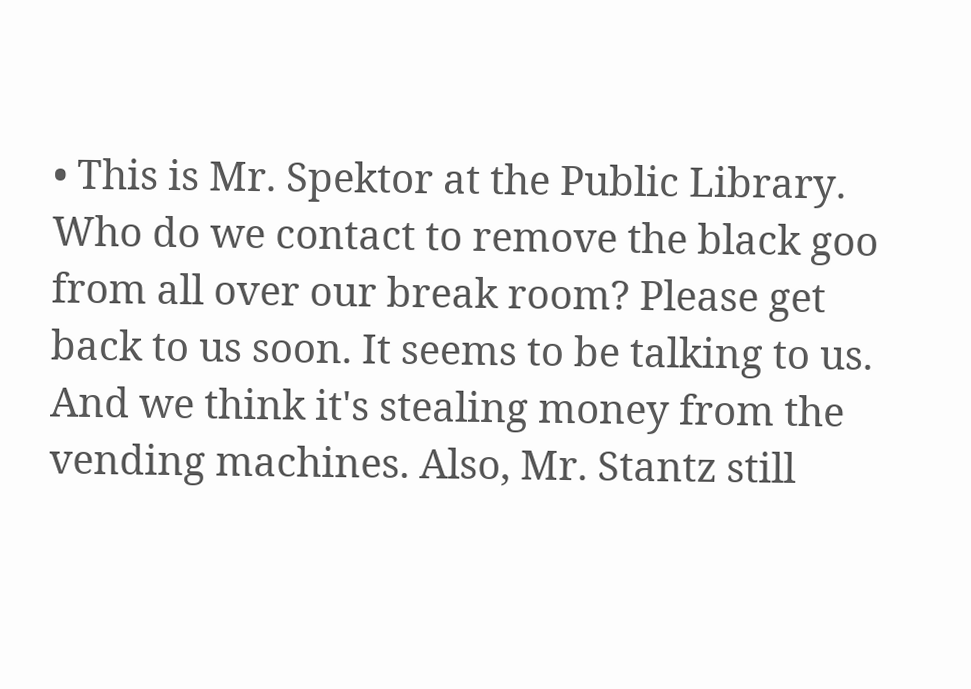• This is Mr. Spektor at the Public Library. Who do we contact to remove the black goo from all over our break room? Please get back to us soon. It seems to be talking to us. And we think it's stealing money from the vending machines. Also, Mr. Stantz still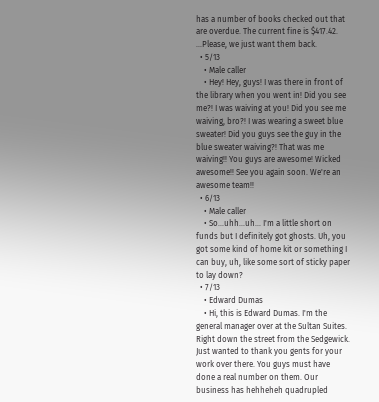has a number of books checked out that are overdue. The current fine is $417.42. ...Please, we just want them back.
  • 5/13
    • Male caller
    • Hey! Hey, guys! I was there in front of the library when you went in! Did you see me?! I was waiving at you! Did you see me waiving, bro?! I was wearing a sweet blue sweater! Did you guys see the guy in the blue sweater waiving?! That was me waiving!! You guys are awesome! Wicked awesome!! See you again soon. We're an awesome team!!
  • 6/13
    • Male caller
    • So...uhh...uh... I'm a little short on funds but I definitely got ghosts. Uh, you got some kind of home kit or something I can buy, uh, like some sort of sticky paper to lay down?
  • 7/13
    • Edward Dumas
    • Hi, this is Edward Dumas. I'm the general manager over at the Sultan Suites. Right down the street from the Sedgewick. Just wanted to thank you gents for your work over there. You guys must have done a real number on them. Our business has hehheheh quadrupled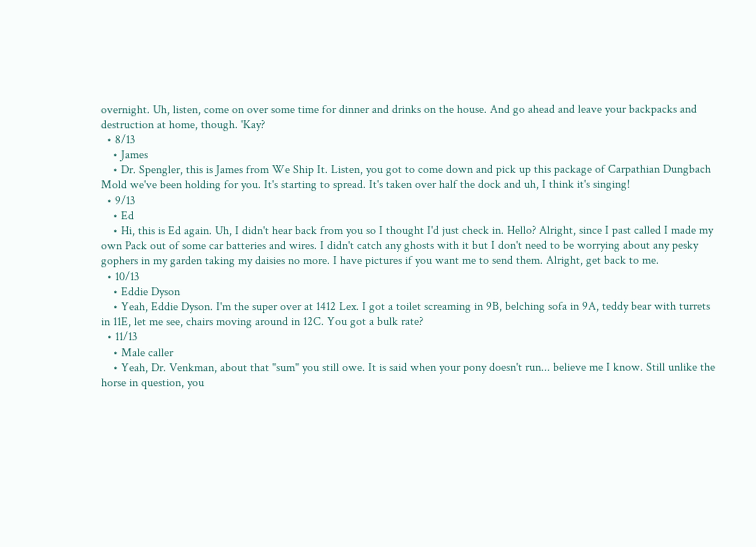overnight. Uh, listen, come on over some time for dinner and drinks on the house. And go ahead and leave your backpacks and destruction at home, though. 'Kay?
  • 8/13
    • James
    • Dr. Spengler, this is James from We Ship It. Listen, you got to come down and pick up this package of Carpathian Dungbach Mold we've been holding for you. It's starting to spread. It's taken over half the dock and uh, I think it's singing!
  • 9/13
    • Ed
    • Hi, this is Ed again. Uh, I didn't hear back from you so I thought I'd just check in. Hello? Alright, since I past called I made my own Pack out of some car batteries and wires. I didn't catch any ghosts with it but I don't need to be worrying about any pesky gophers in my garden taking my daisies no more. I have pictures if you want me to send them. Alright, get back to me.
  • 10/13
    • Eddie Dyson
    • Yeah, Eddie Dyson. I'm the super over at 1412 Lex. I got a toilet screaming in 9B, belching sofa in 9A, teddy bear with turrets in 11E, let me see, chairs moving around in 12C. You got a bulk rate?
  • 11/13
    • Male caller
    • Yeah, Dr. Venkman, about that "sum" you still owe. It is said when your pony doesn't run... believe me I know. Still unlike the horse in question, you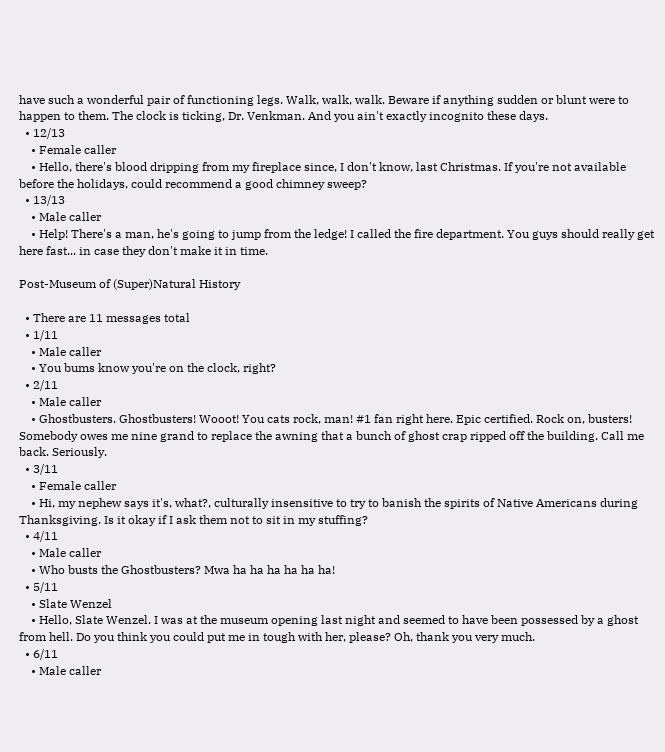have such a wonderful pair of functioning legs. Walk, walk, walk. Beware if anything sudden or blunt were to happen to them. The clock is ticking, Dr. Venkman. And you ain't exactly incognito these days.
  • 12/13
    • Female caller
    • Hello, there's blood dripping from my fireplace since, I don't know, last Christmas. If you're not available before the holidays, could recommend a good chimney sweep?
  • 13/13
    • Male caller
    • Help! There's a man, he's going to jump from the ledge! I called the fire department. You guys should really get here fast... in case they don't make it in time.

Post-Museum of (Super)Natural History

  • There are 11 messages total
  • 1/11
    • Male caller
    • You bums know you're on the clock, right?
  • 2/11
    • Male caller
    • Ghostbusters. Ghostbusters! Wooot! You cats rock, man! #1 fan right here. Epic certified. Rock on, busters! Somebody owes me nine grand to replace the awning that a bunch of ghost crap ripped off the building. Call me back. Seriously.
  • 3/11
    • Female caller
    • Hi, my nephew says it's, what?, culturally insensitive to try to banish the spirits of Native Americans during Thanksgiving. Is it okay if I ask them not to sit in my stuffing?
  • 4/11
    • Male caller
    • Who busts the Ghostbusters? Mwa ha ha ha ha ha ha!
  • 5/11
    • Slate Wenzel
    • Hello, Slate Wenzel. I was at the museum opening last night and seemed to have been possessed by a ghost from hell. Do you think you could put me in tough with her, please? Oh, thank you very much.
  • 6/11
    • Male caller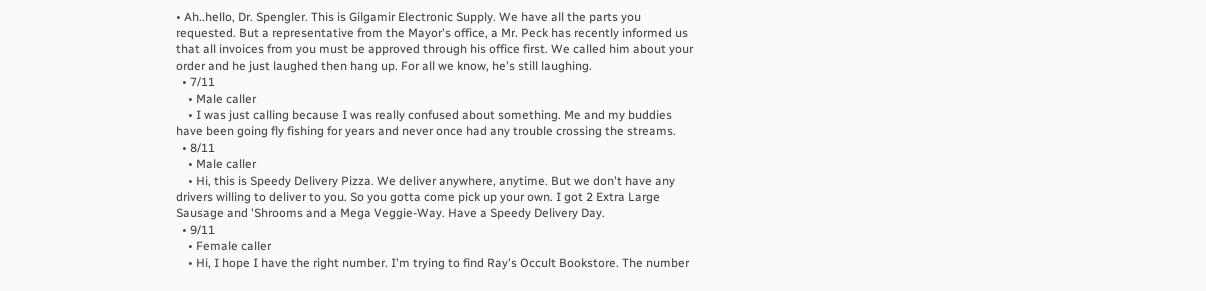• Ah..hello, Dr. Spengler. This is Gilgamir Electronic Supply. We have all the parts you requested. But a representative from the Mayor's office, a Mr. Peck has recently informed us that all invoices from you must be approved through his office first. We called him about your order and he just laughed then hang up. For all we know, he's still laughing.
  • 7/11
    • Male caller
    • I was just calling because I was really confused about something. Me and my buddies have been going fly fishing for years and never once had any trouble crossing the streams.
  • 8/11
    • Male caller
    • Hi, this is Speedy Delivery Pizza. We deliver anywhere, anytime. But we don't have any drivers willing to deliver to you. So you gotta come pick up your own. I got 2 Extra Large Sausage and 'Shrooms and a Mega Veggie-Way. Have a Speedy Delivery Day.
  • 9/11
    • Female caller
    • Hi, I hope I have the right number. I'm trying to find Ray's Occult Bookstore. The number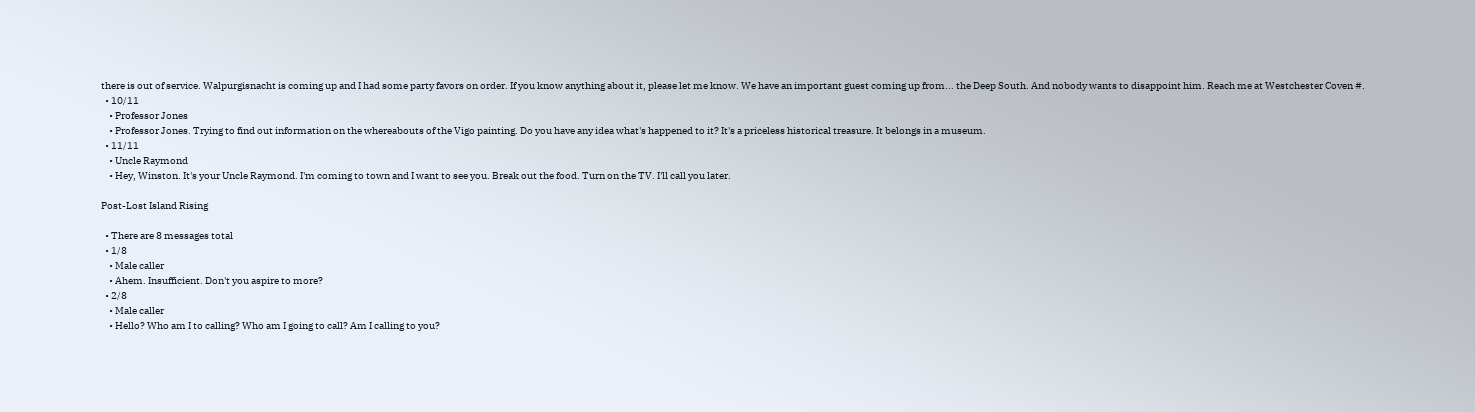there is out of service. Walpurgisnacht is coming up and I had some party favors on order. If you know anything about it, please let me know. We have an important guest coming up from... the Deep South. And nobody wants to disappoint him. Reach me at Westchester Coven #.
  • 10/11
    • Professor Jones
    • Professor Jones. Trying to find out information on the whereabouts of the Vigo painting. Do you have any idea what's happened to it? It's a priceless historical treasure. It belongs in a museum.
  • 11/11
    • Uncle Raymond
    • Hey, Winston. It's your Uncle Raymond. I'm coming to town and I want to see you. Break out the food. Turn on the TV. I'll call you later.

Post-Lost Island Rising

  • There are 8 messages total
  • 1/8
    • Male caller
    • Ahem. Insufficient. Don't you aspire to more?
  • 2/8
    • Male caller
    • Hello? Who am I to calling? Who am I going to call? Am I calling to you?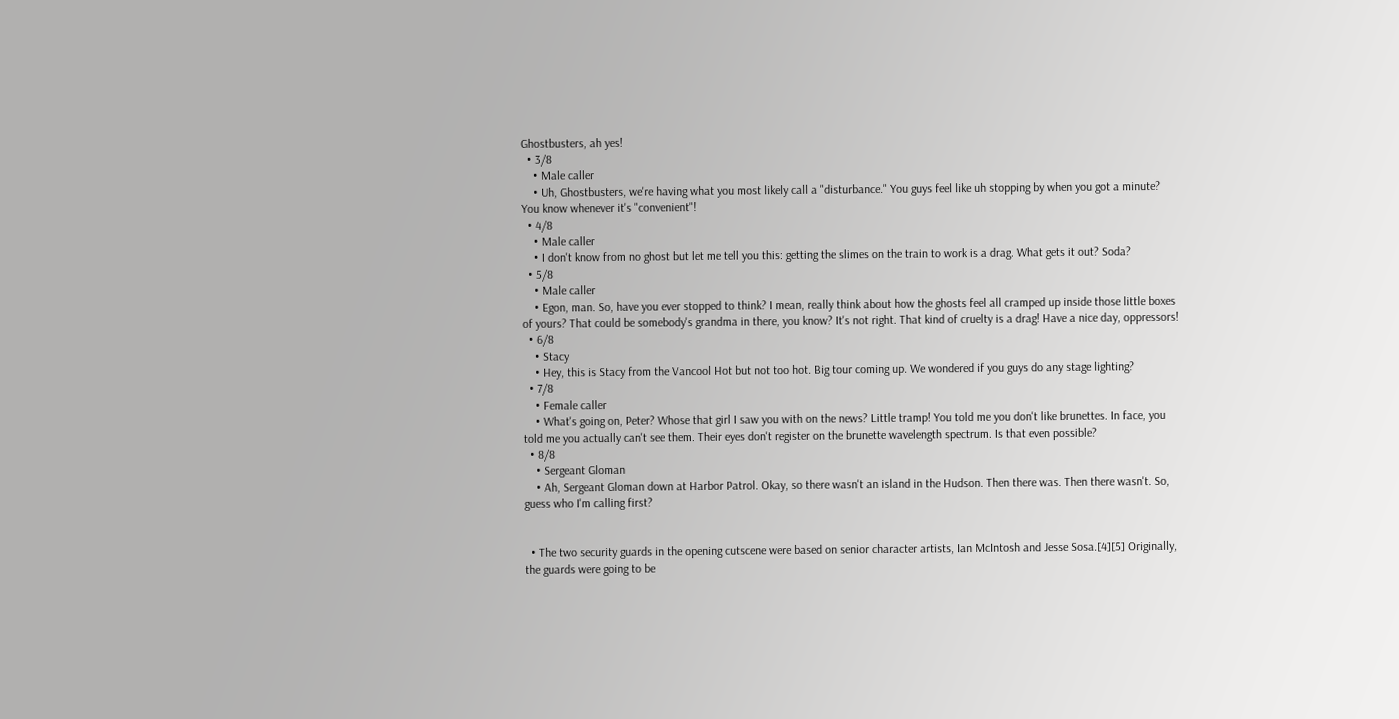Ghostbusters, ah yes!
  • 3/8
    • Male caller
    • Uh, Ghostbusters, we're having what you most likely call a "disturbance." You guys feel like uh stopping by when you got a minute? You know whenever it's "convenient"!
  • 4/8
    • Male caller
    • I don't know from no ghost but let me tell you this: getting the slimes on the train to work is a drag. What gets it out? Soda?
  • 5/8
    • Male caller
    • Egon, man. So, have you ever stopped to think? I mean, really think about how the ghosts feel all cramped up inside those little boxes of yours? That could be somebody's grandma in there, you know? It's not right. That kind of cruelty is a drag! Have a nice day, oppressors!
  • 6/8
    • Stacy
    • Hey, this is Stacy from the Vancool Hot but not too hot. Big tour coming up. We wondered if you guys do any stage lighting?
  • 7/8
    • Female caller
    • What's going on, Peter? Whose that girl I saw you with on the news? Little tramp! You told me you don't like brunettes. In face, you told me you actually can't see them. Their eyes don't register on the brunette wavelength spectrum. Is that even possible?
  • 8/8
    • Sergeant Gloman
    • Ah, Sergeant Gloman down at Harbor Patrol. Okay, so there wasn't an island in the Hudson. Then there was. Then there wasn't. So, guess who I'm calling first?


  • The two security guards in the opening cutscene were based on senior character artists, Ian McIntosh and Jesse Sosa.[4][5] Originally, the guards were going to be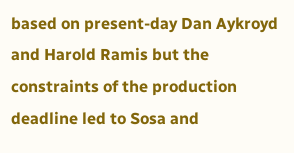based on present-day Dan Aykroyd and Harold Ramis but the constraints of the production deadline led to Sosa and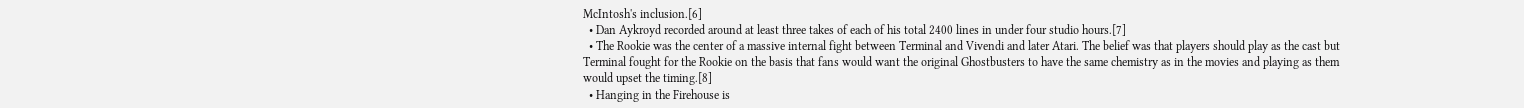McIntosh's inclusion.[6]
  • Dan Aykroyd recorded around at least three takes of each of his total 2400 lines in under four studio hours.[7]
  • The Rookie was the center of a massive internal fight between Terminal and Vivendi and later Atari. The belief was that players should play as the cast but Terminal fought for the Rookie on the basis that fans would want the original Ghostbusters to have the same chemistry as in the movies and playing as them would upset the timing.[8]
  • Hanging in the Firehouse is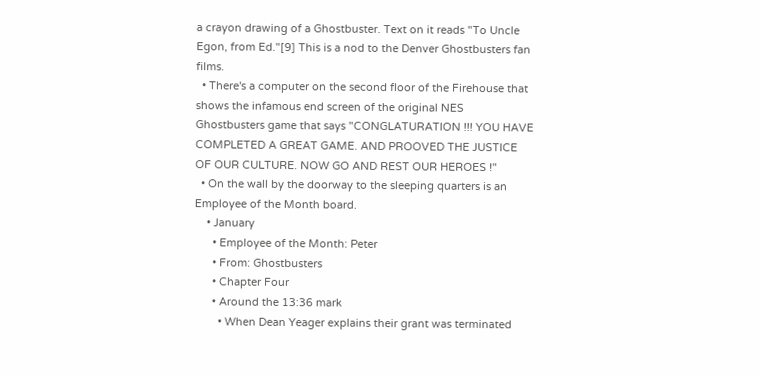a crayon drawing of a Ghostbuster. Text on it reads "To Uncle Egon, from Ed."[9] This is a nod to the Denver Ghostbusters fan films.
  • There's a computer on the second floor of the Firehouse that shows the infamous end screen of the original NES Ghostbusters game that says "CONGLATURATION !!! YOU HAVE COMPLETED A GREAT GAME. AND PROOVED THE JUSTICE OF OUR CULTURE. NOW GO AND REST OUR HEROES !"
  • On the wall by the doorway to the sleeping quarters is an Employee of the Month board.
    • January
      • Employee of the Month: Peter
      • From: Ghostbusters
      • Chapter Four
      • Around the 13:36 mark
        • When Dean Yeager explains their grant was terminated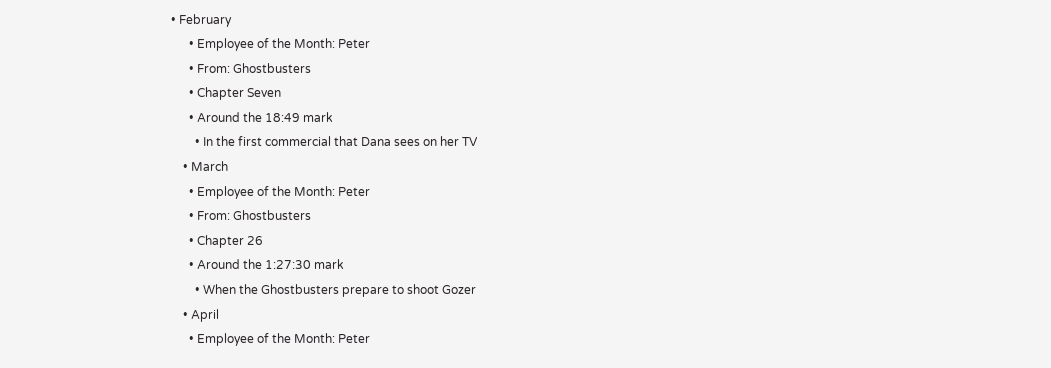• February
      • Employee of the Month: Peter
      • From: Ghostbusters
      • Chapter Seven
      • Around the 18:49 mark
        • In the first commercial that Dana sees on her TV
    • March
      • Employee of the Month: Peter
      • From: Ghostbusters
      • Chapter 26
      • Around the 1:27:30 mark
        • When the Ghostbusters prepare to shoot Gozer
    • April
      • Employee of the Month: Peter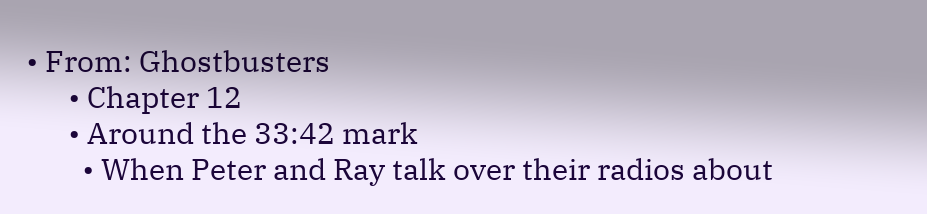• From: Ghostbusters
      • Chapter 12
      • Around the 33:42 mark
        • When Peter and Ray talk over their radios about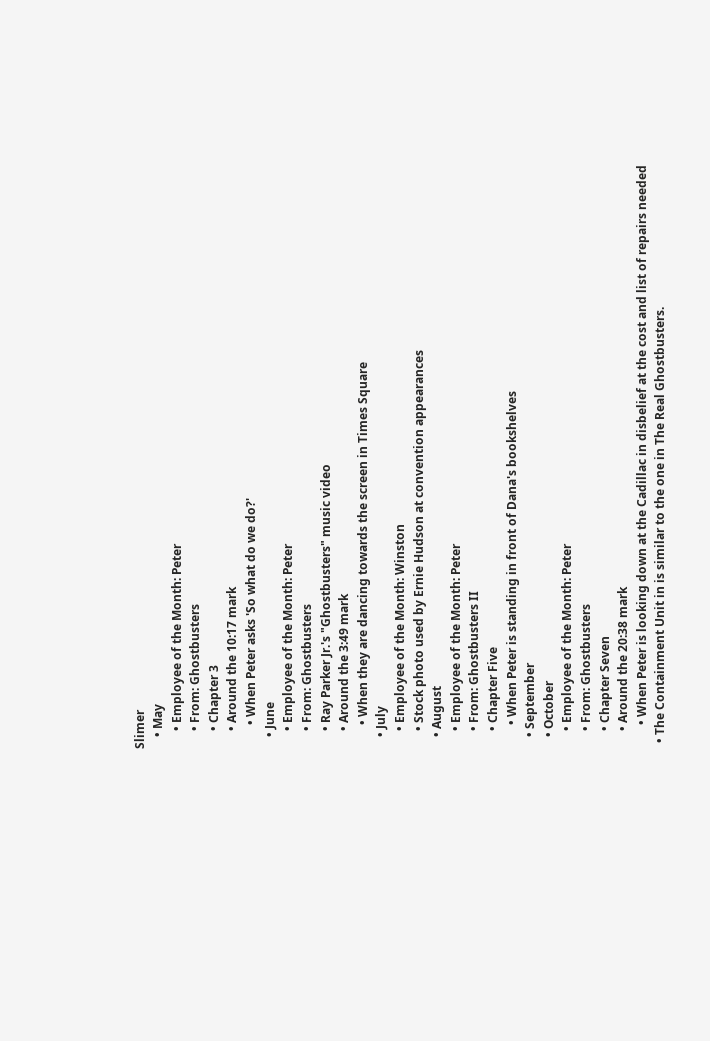Slimer
    • May
      • Employee of the Month: Peter
      • From: Ghostbusters
      • Chapter 3
      • Around the 10:17 mark
        • When Peter asks 'So what do we do?'
    • June
      • Employee of the Month: Peter
      • From: Ghostbusters
      • Ray Parker Jr.'s "Ghostbusters" music video
      • Around the 3:49 mark
        • When they are dancing towards the screen in Times Square
    • July
      • Employee of the Month: Winston
      • Stock photo used by Ernie Hudson at convention appearances
    • August
      • Employee of the Month: Peter
      • From: Ghostbusters II
      • Chapter Five
        • When Peter is standing in front of Dana's bookshelves
    • September
    • October
      • Employee of the Month: Peter
      • From: Ghostbusters
      • Chapter Seven
      • Around the 20:38 mark
        • When Peter is looking down at the Cadillac in disbelief at the cost and list of repairs needed
  • The Containment Unit in is similar to the one in The Real Ghostbusters.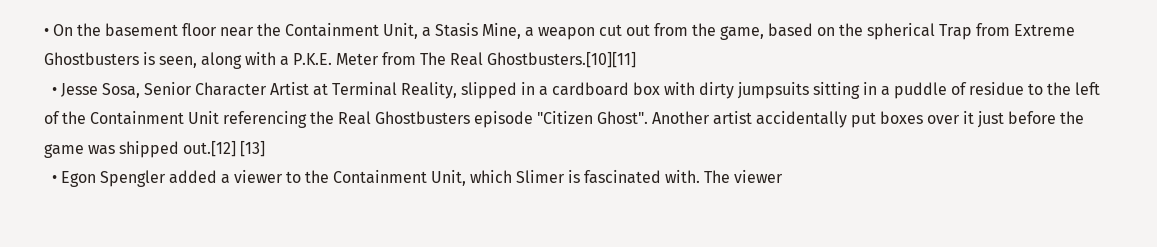• On the basement floor near the Containment Unit, a Stasis Mine, a weapon cut out from the game, based on the spherical Trap from Extreme Ghostbusters is seen, along with a P.K.E. Meter from The Real Ghostbusters.[10][11]
  • Jesse Sosa, Senior Character Artist at Terminal Reality, slipped in a cardboard box with dirty jumpsuits sitting in a puddle of residue to the left of the Containment Unit referencing the Real Ghostbusters episode "Citizen Ghost". Another artist accidentally put boxes over it just before the game was shipped out.[12] [13]
  • Egon Spengler added a viewer to the Containment Unit, which Slimer is fascinated with. The viewer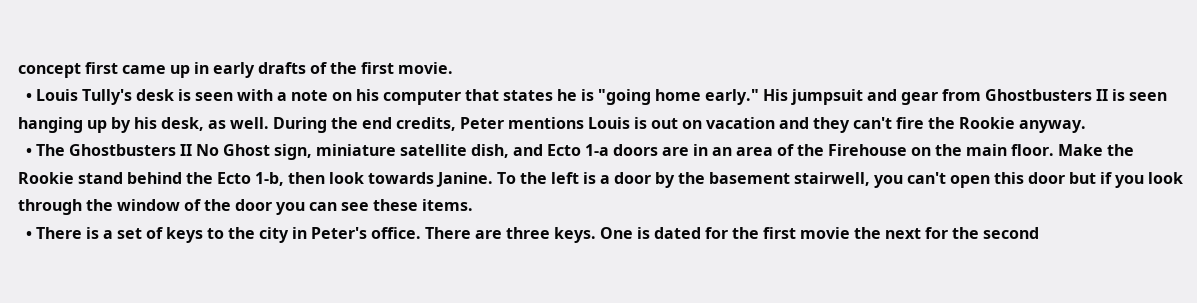concept first came up in early drafts of the first movie.
  • Louis Tully's desk is seen with a note on his computer that states he is "going home early." His jumpsuit and gear from Ghostbusters II is seen hanging up by his desk, as well. During the end credits, Peter mentions Louis is out on vacation and they can't fire the Rookie anyway.
  • The Ghostbusters II No Ghost sign, miniature satellite dish, and Ecto 1-a doors are in an area of the Firehouse on the main floor. Make the Rookie stand behind the Ecto 1-b, then look towards Janine. To the left is a door by the basement stairwell, you can't open this door but if you look through the window of the door you can see these items.
  • There is a set of keys to the city in Peter's office. There are three keys. One is dated for the first movie the next for the second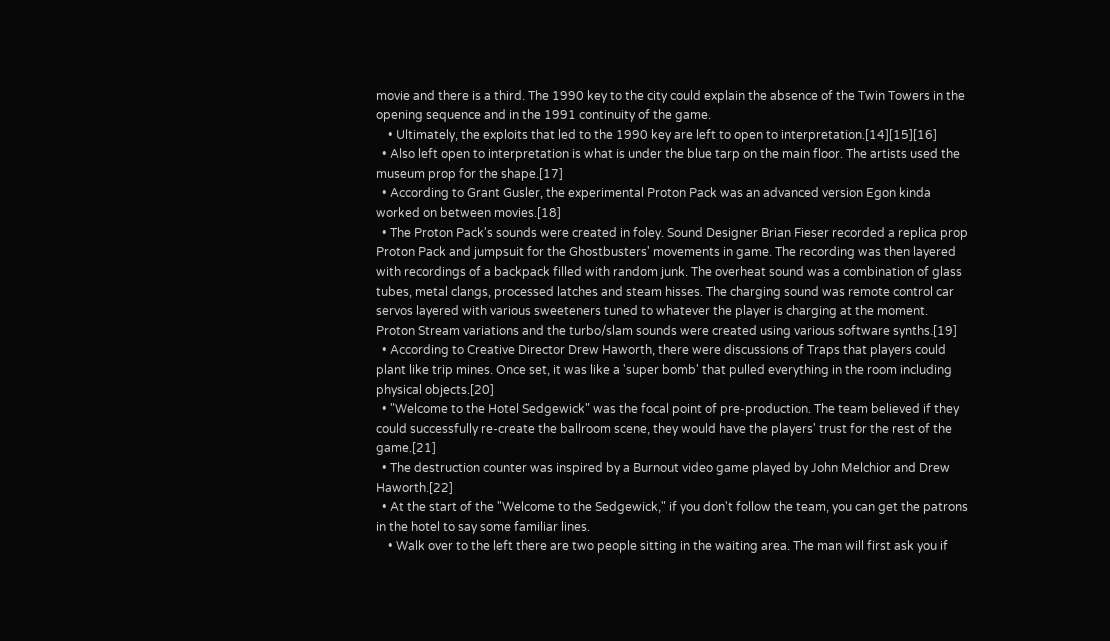movie and there is a third. The 1990 key to the city could explain the absence of the Twin Towers in the opening sequence and in the 1991 continuity of the game.
    • Ultimately, the exploits that led to the 1990 key are left to open to interpretation.[14][15][16]
  • Also left open to interpretation is what is under the blue tarp on the main floor. The artists used the museum prop for the shape.[17]
  • According to Grant Gusler, the experimental Proton Pack was an advanced version Egon kinda worked on between movies.[18]
  • The Proton Pack's sounds were created in foley. Sound Designer Brian Fieser recorded a replica prop Proton Pack and jumpsuit for the Ghostbusters' movements in game. The recording was then layered with recordings of a backpack filled with random junk. The overheat sound was a combination of glass tubes, metal clangs, processed latches and steam hisses. The charging sound was remote control car servos layered with various sweeteners tuned to whatever the player is charging at the moment. Proton Stream variations and the turbo/slam sounds were created using various software synths.[19]
  • According to Creative Director Drew Haworth, there were discussions of Traps that players could plant like trip mines. Once set, it was like a 'super bomb' that pulled everything in the room including physical objects.[20]
  • "Welcome to the Hotel Sedgewick" was the focal point of pre-production. The team believed if they could successfully re-create the ballroom scene, they would have the players' trust for the rest of the game.[21]
  • The destruction counter was inspired by a Burnout video game played by John Melchior and Drew Haworth.[22]
  • At the start of the "Welcome to the Sedgewick," if you don't follow the team, you can get the patrons in the hotel to say some familiar lines.
    • Walk over to the left there are two people sitting in the waiting area. The man will first ask you if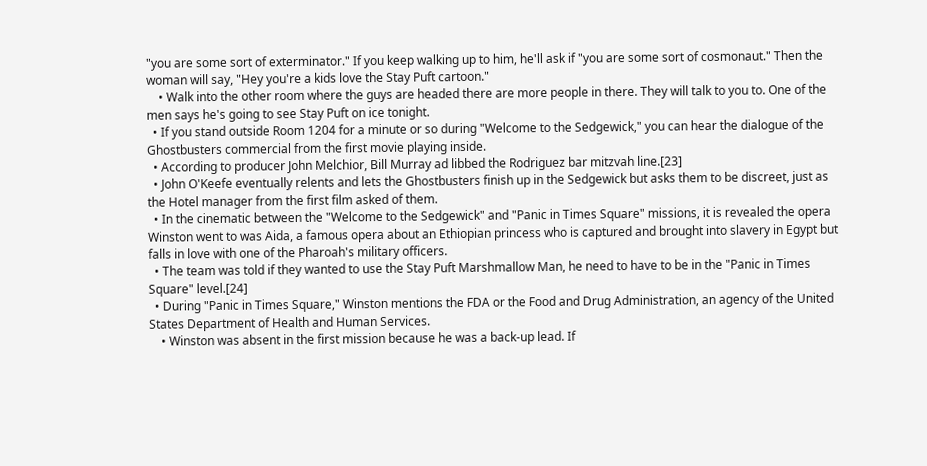"you are some sort of exterminator." If you keep walking up to him, he'll ask if "you are some sort of cosmonaut." Then the woman will say, "Hey you're a kids love the Stay Puft cartoon."
    • Walk into the other room where the guys are headed there are more people in there. They will talk to you to. One of the men says he's going to see Stay Puft on ice tonight.
  • If you stand outside Room 1204 for a minute or so during "Welcome to the Sedgewick," you can hear the dialogue of the Ghostbusters commercial from the first movie playing inside.
  • According to producer John Melchior, Bill Murray ad libbed the Rodriguez bar mitzvah line.[23]
  • John O'Keefe eventually relents and lets the Ghostbusters finish up in the Sedgewick but asks them to be discreet, just as the Hotel manager from the first film asked of them.
  • In the cinematic between the "Welcome to the Sedgewick" and "Panic in Times Square" missions, it is revealed the opera Winston went to was Aida, a famous opera about an Ethiopian princess who is captured and brought into slavery in Egypt but falls in love with one of the Pharoah's military officers.
  • The team was told if they wanted to use the Stay Puft Marshmallow Man, he need to have to be in the "Panic in Times Square" level.[24]
  • During "Panic in Times Square," Winston mentions the FDA or the Food and Drug Administration, an agency of the United States Department of Health and Human Services.
    • Winston was absent in the first mission because he was a back-up lead. If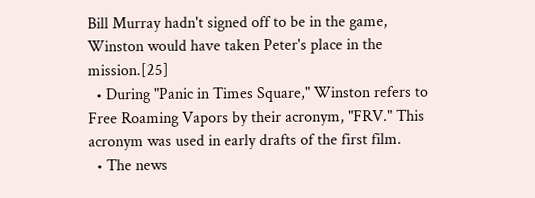Bill Murray hadn't signed off to be in the game, Winston would have taken Peter's place in the mission.[25]
  • During "Panic in Times Square," Winston refers to Free Roaming Vapors by their acronym, "FRV." This acronym was used in early drafts of the first film.
  • The news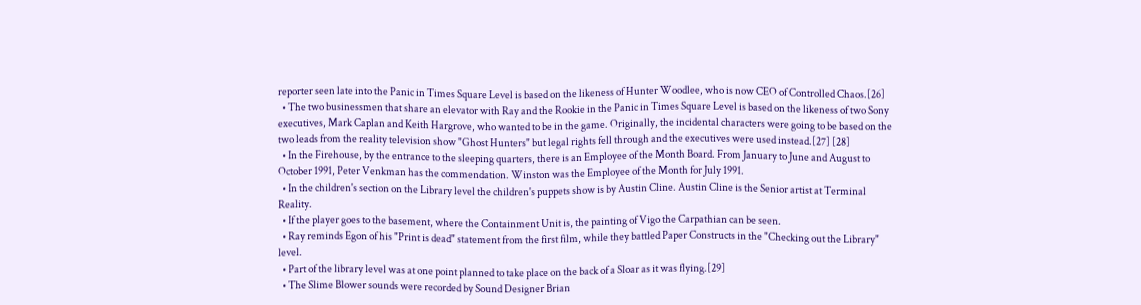reporter seen late into the Panic in Times Square Level is based on the likeness of Hunter Woodlee, who is now CEO of Controlled Chaos.[26]
  • The two businessmen that share an elevator with Ray and the Rookie in the Panic in Times Square Level is based on the likeness of two Sony executives, Mark Caplan and Keith Hargrove, who wanted to be in the game. Originally, the incidental characters were going to be based on the two leads from the reality television show "Ghost Hunters" but legal rights fell through and the executives were used instead.[27] [28]
  • In the Firehouse, by the entrance to the sleeping quarters, there is an Employee of the Month Board. From January to June and August to October 1991, Peter Venkman has the commendation. Winston was the Employee of the Month for July 1991.
  • In the children's section on the Library level the children's puppets show is by Austin Cline. Austin Cline is the Senior artist at Terminal Reality.
  • If the player goes to the basement, where the Containment Unit is, the painting of Vigo the Carpathian can be seen.
  • Ray reminds Egon of his "Print is dead" statement from the first film, while they battled Paper Constructs in the "Checking out the Library" level.
  • Part of the library level was at one point planned to take place on the back of a Sloar as it was flying.[29]
  • The Slime Blower sounds were recorded by Sound Designer Brian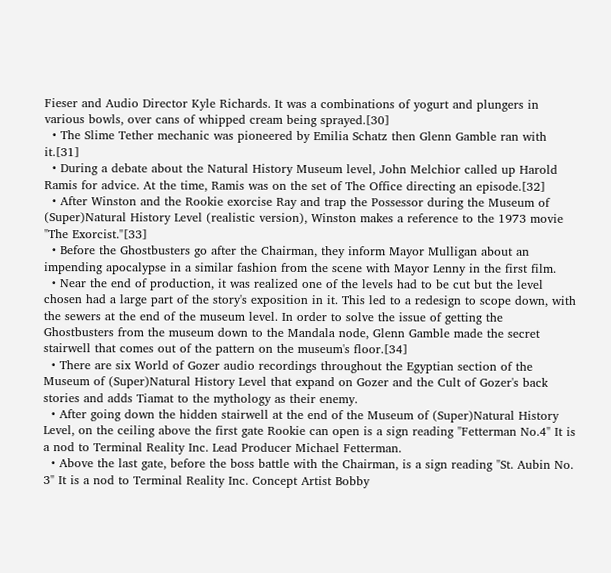Fieser and Audio Director Kyle Richards. It was a combinations of yogurt and plungers in various bowls, over cans of whipped cream being sprayed.[30]
  • The Slime Tether mechanic was pioneered by Emilia Schatz then Glenn Gamble ran with it.[31]
  • During a debate about the Natural History Museum level, John Melchior called up Harold Ramis for advice. At the time, Ramis was on the set of The Office directing an episode.[32]
  • After Winston and the Rookie exorcise Ray and trap the Possessor during the Museum of (Super)Natural History Level (realistic version), Winston makes a reference to the 1973 movie "The Exorcist."[33]
  • Before the Ghostbusters go after the Chairman, they inform Mayor Mulligan about an impending apocalypse in a similar fashion from the scene with Mayor Lenny in the first film.
  • Near the end of production, it was realized one of the levels had to be cut but the level chosen had a large part of the story's exposition in it. This led to a redesign to scope down, with the sewers at the end of the museum level. In order to solve the issue of getting the Ghostbusters from the museum down to the Mandala node, Glenn Gamble made the secret stairwell that comes out of the pattern on the museum's floor.[34]
  • There are six World of Gozer audio recordings throughout the Egyptian section of the Museum of (Super)Natural History Level that expand on Gozer and the Cult of Gozer's back stories and adds Tiamat to the mythology as their enemy.
  • After going down the hidden stairwell at the end of the Museum of (Super)Natural History Level, on the ceiling above the first gate Rookie can open is a sign reading "Fetterman No.4" It is a nod to Terminal Reality Inc. Lead Producer Michael Fetterman.
  • Above the last gate, before the boss battle with the Chairman, is a sign reading "St. Aubin No. 3" It is a nod to Terminal Reality Inc. Concept Artist Bobby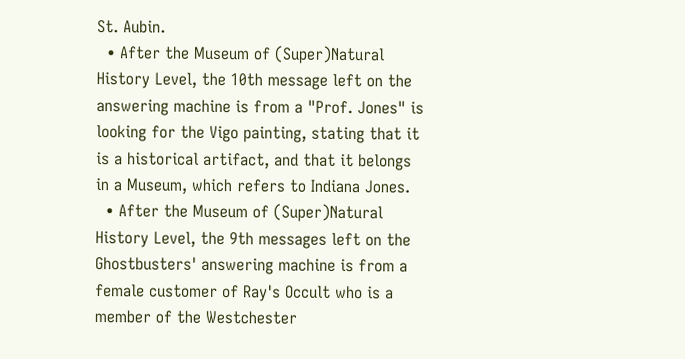St. Aubin.
  • After the Museum of (Super)Natural History Level, the 10th message left on the answering machine is from a "Prof. Jones" is looking for the Vigo painting, stating that it is a historical artifact, and that it belongs in a Museum, which refers to Indiana Jones.
  • After the Museum of (Super)Natural History Level, the 9th messages left on the Ghostbusters' answering machine is from a female customer of Ray's Occult who is a member of the Westchester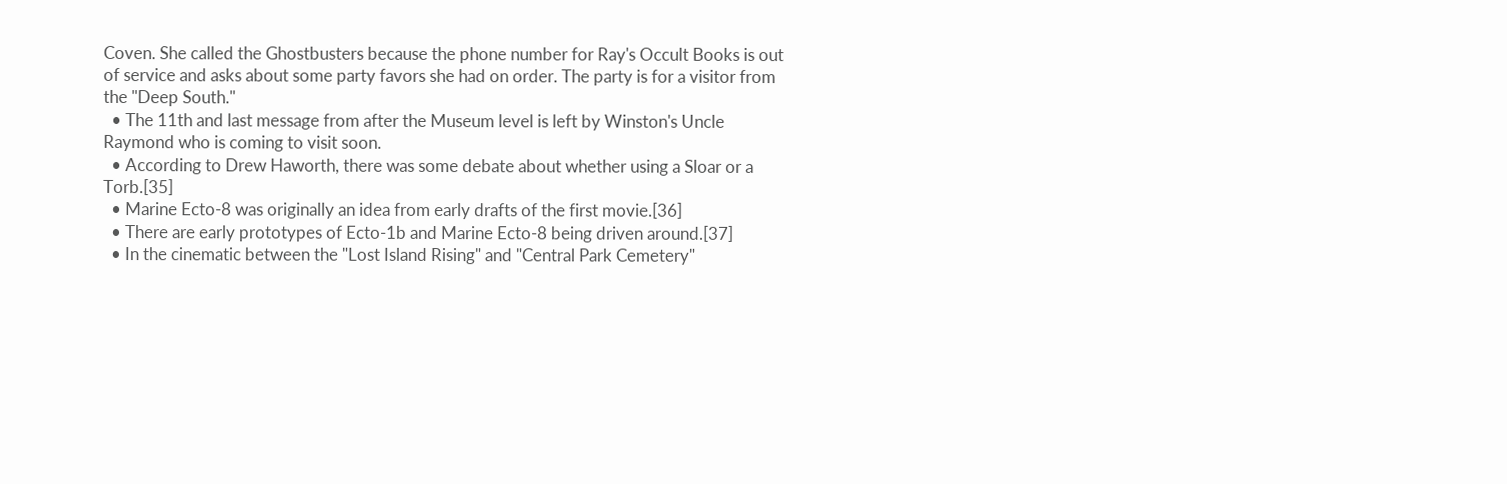Coven. She called the Ghostbusters because the phone number for Ray's Occult Books is out of service and asks about some party favors she had on order. The party is for a visitor from the "Deep South."
  • The 11th and last message from after the Museum level is left by Winston's Uncle Raymond who is coming to visit soon.
  • According to Drew Haworth, there was some debate about whether using a Sloar or a Torb.[35]
  • Marine Ecto-8 was originally an idea from early drafts of the first movie.[36]
  • There are early prototypes of Ecto-1b and Marine Ecto-8 being driven around.[37]
  • In the cinematic between the "Lost Island Rising" and "Central Park Cemetery"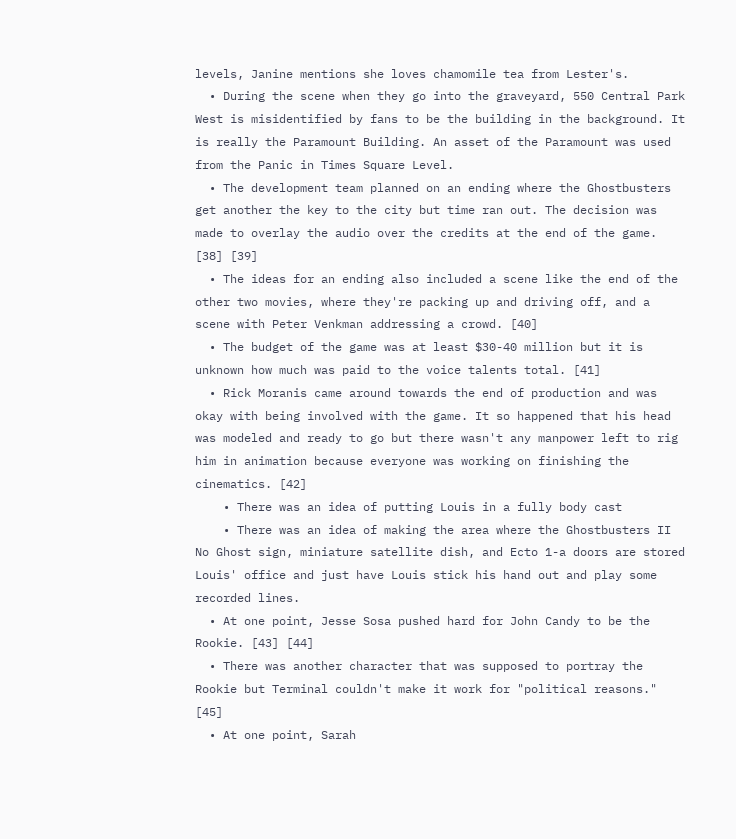levels, Janine mentions she loves chamomile tea from Lester's.
  • During the scene when they go into the graveyard, 550 Central Park West is misidentified by fans to be the building in the background. It is really the Paramount Building. An asset of the Paramount was used from the Panic in Times Square Level.
  • The development team planned on an ending where the Ghostbusters get another the key to the city but time ran out. The decision was made to overlay the audio over the credits at the end of the game. [38] [39]
  • The ideas for an ending also included a scene like the end of the other two movies, where they're packing up and driving off, and a scene with Peter Venkman addressing a crowd. [40]
  • The budget of the game was at least $30-40 million but it is unknown how much was paid to the voice talents total. [41]
  • Rick Moranis came around towards the end of production and was okay with being involved with the game. It so happened that his head was modeled and ready to go but there wasn't any manpower left to rig him in animation because everyone was working on finishing the cinematics. [42]
    • There was an idea of putting Louis in a fully body cast
    • There was an idea of making the area where the Ghostbusters II No Ghost sign, miniature satellite dish, and Ecto 1-a doors are stored Louis' office and just have Louis stick his hand out and play some recorded lines.
  • At one point, Jesse Sosa pushed hard for John Candy to be the Rookie. [43] [44]
  • There was another character that was supposed to portray the Rookie but Terminal couldn't make it work for "political reasons." [45]
  • At one point, Sarah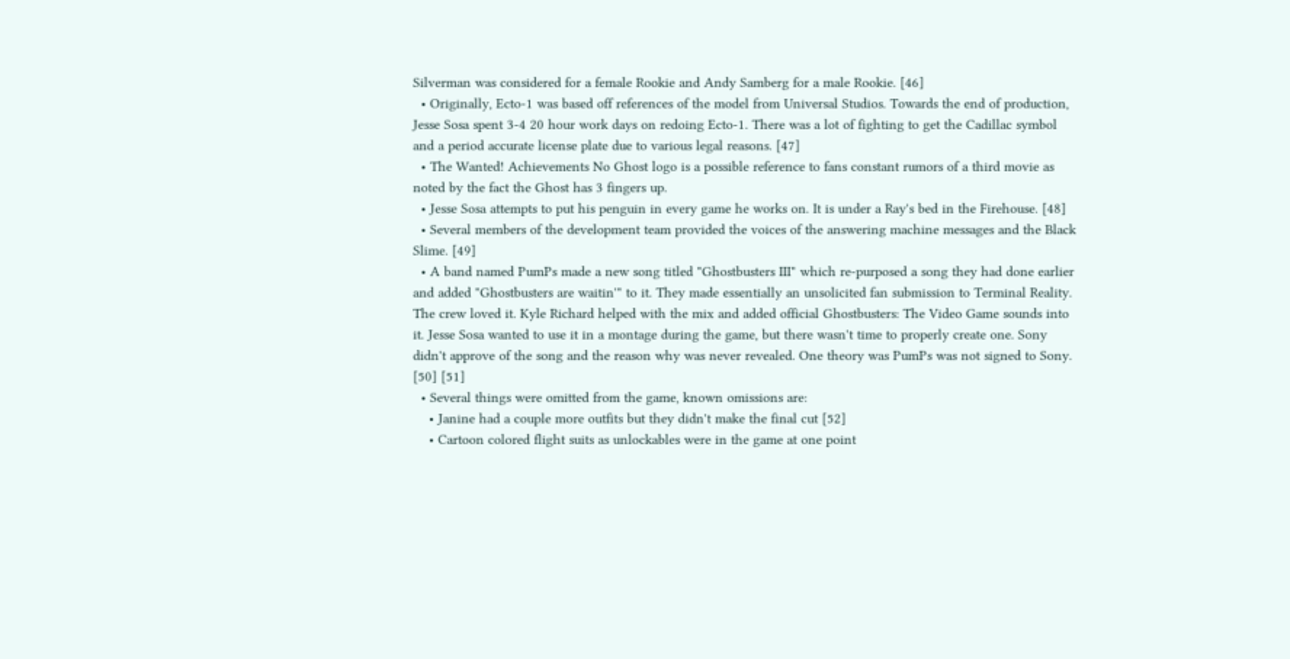Silverman was considered for a female Rookie and Andy Samberg for a male Rookie. [46]
  • Originally, Ecto-1 was based off references of the model from Universal Studios. Towards the end of production, Jesse Sosa spent 3-4 20 hour work days on redoing Ecto-1. There was a lot of fighting to get the Cadillac symbol and a period accurate license plate due to various legal reasons. [47]
  • The Wanted! Achievements No Ghost logo is a possible reference to fans constant rumors of a third movie as noted by the fact the Ghost has 3 fingers up.
  • Jesse Sosa attempts to put his penguin in every game he works on. It is under a Ray's bed in the Firehouse. [48]
  • Several members of the development team provided the voices of the answering machine messages and the Black Slime. [49]
  • A band named PumPs made a new song titled "Ghostbusters III" which re-purposed a song they had done earlier and added "Ghostbusters are waitin'" to it. They made essentially an unsolicited fan submission to Terminal Reality. The crew loved it. Kyle Richard helped with the mix and added official Ghostbusters: The Video Game sounds into it. Jesse Sosa wanted to use it in a montage during the game, but there wasn't time to properly create one. Sony didn't approve of the song and the reason why was never revealed. One theory was PumPs was not signed to Sony. [50] [51]
  • Several things were omitted from the game, known omissions are:
    • Janine had a couple more outfits but they didn't make the final cut [52]
    • Cartoon colored flight suits as unlockables were in the game at one point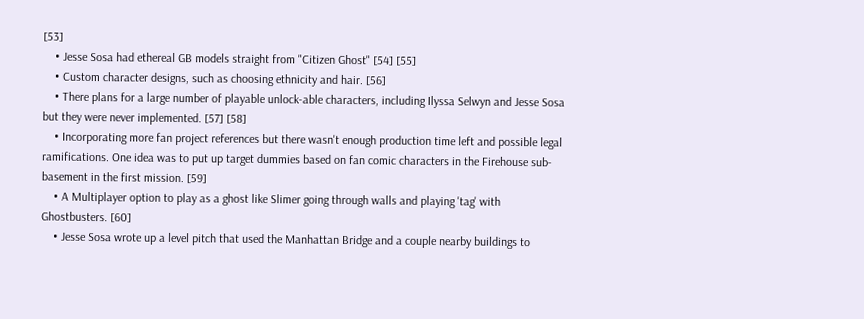[53]
    • Jesse Sosa had ethereal GB models straight from "Citizen Ghost" [54] [55]
    • Custom character designs, such as choosing ethnicity and hair. [56]
    • There plans for a large number of playable unlock-able characters, including Ilyssa Selwyn and Jesse Sosa but they were never implemented. [57] [58]
    • Incorporating more fan project references but there wasn't enough production time left and possible legal ramifications. One idea was to put up target dummies based on fan comic characters in the Firehouse sub-basement in the first mission. [59]
    • A Multiplayer option to play as a ghost like Slimer going through walls and playing 'tag' with Ghostbusters. [60]
    • Jesse Sosa wrote up a level pitch that used the Manhattan Bridge and a couple nearby buildings to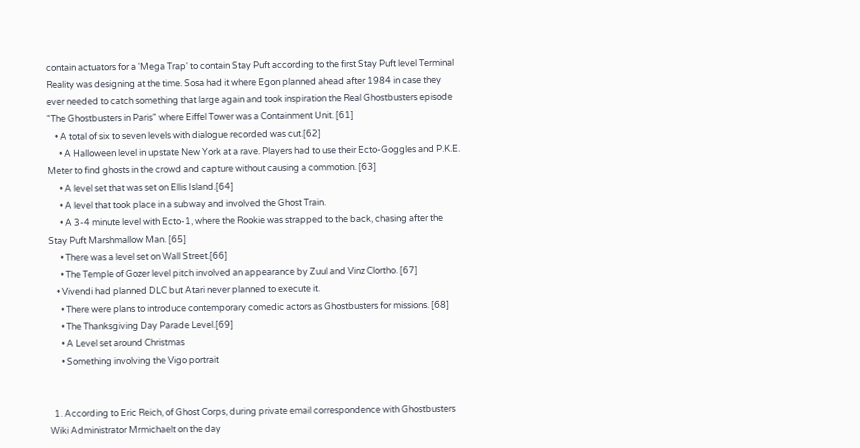contain actuators for a 'Mega Trap' to contain Stay Puft according to the first Stay Puft level Terminal Reality was designing at the time. Sosa had it where Egon planned ahead after 1984 in case they ever needed to catch something that large again and took inspiration the Real Ghostbusters episode "The Ghostbusters in Paris" where Eiffel Tower was a Containment Unit. [61]
    • A total of six to seven levels with dialogue recorded was cut.[62]
      • A Halloween level in upstate New York at a rave. Players had to use their Ecto-Goggles and P.K.E. Meter to find ghosts in the crowd and capture without causing a commotion. [63]
      • A level set that was set on Ellis Island.[64]
      • A level that took place in a subway and involved the Ghost Train.
      • A 3-4 minute level with Ecto-1, where the Rookie was strapped to the back, chasing after the Stay Puft Marshmallow Man. [65]
      • There was a level set on Wall Street.[66]
      • The Temple of Gozer level pitch involved an appearance by Zuul and Vinz Clortho. [67]
    • Vivendi had planned DLC but Atari never planned to execute it.
      • There were plans to introduce contemporary comedic actors as Ghostbusters for missions. [68]
      • The Thanksgiving Day Parade Level.[69]
      • A Level set around Christmas
      • Something involving the Vigo portrait


  1. According to Eric Reich, of Ghost Corps, during private email correspondence with Ghostbusters Wiki Administrator Mrmichaelt on the day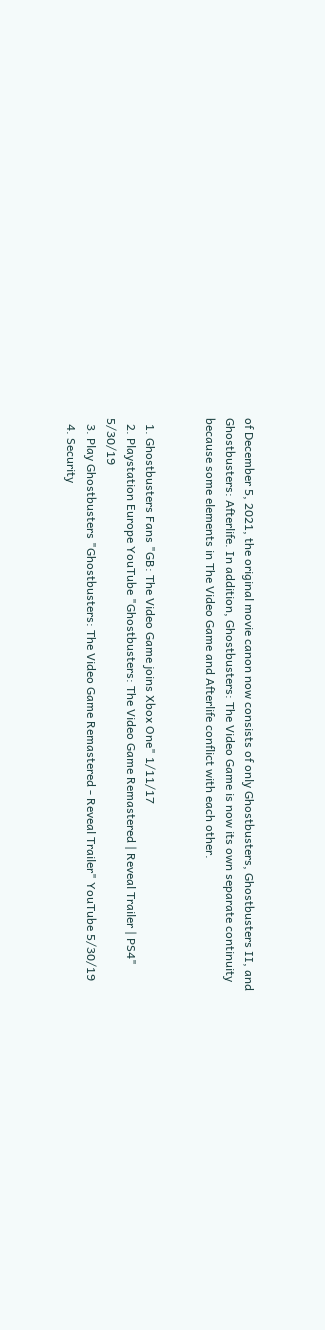of December 5, 2021, the original movie canon now consists of only Ghostbusters, Ghostbusters II, and Ghostbusters: Afterlife. In addition, Ghostbusters: The Video Game is now its own separate continuity because some elements in The Video Game and Afterlife conflict with each other.


  1. Ghostbusters Fans "GB: The Video Game joins Xbox One" 1/11/17
  2. Playstation Europe YouTube "Ghostbusters: The Video Game Remastered | Reveal Trailer | PS4" 5/30/19
  3. Play Ghostbusters "Ghostbusters: The Video Game Remastered - Reveal Trailer" YouTube 5/30/19
  4. Security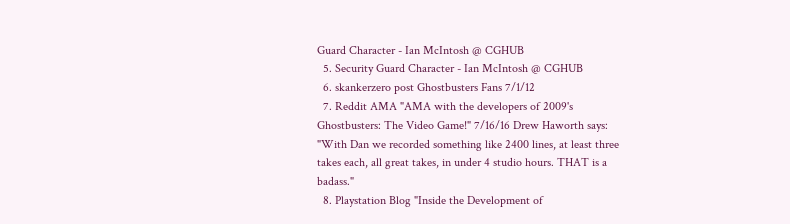Guard Character - Ian McIntosh @ CGHUB
  5. Security Guard Character - Ian McIntosh @ CGHUB
  6. skankerzero post Ghostbusters Fans 7/1/12
  7. Reddit AMA "AMA with the developers of 2009's Ghostbusters: The Video Game!" 7/16/16 Drew Haworth says: "With Dan we recorded something like 2400 lines, at least three takes each, all great takes, in under 4 studio hours. THAT is a badass."
  8. Playstation Blog "Inside the Development of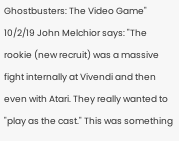Ghostbusters: The Video Game" 10/2/19 John Melchior says: "The rookie (new recruit) was a massive fight internally at Vivendi and then even with Atari. They really wanted to "play as the cast." This was something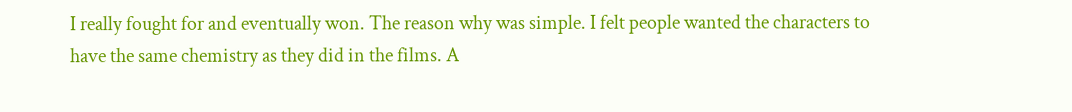I really fought for and eventually won. The reason why was simple. I felt people wanted the characters to have the same chemistry as they did in the films. A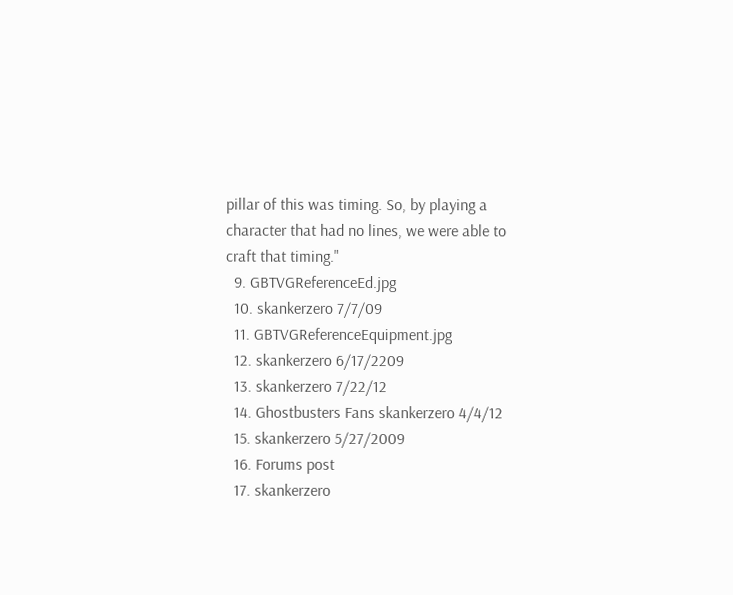pillar of this was timing. So, by playing a character that had no lines, we were able to craft that timing."
  9. GBTVGReferenceEd.jpg
  10. skankerzero 7/7/09
  11. GBTVGReferenceEquipment.jpg
  12. skankerzero 6/17/2209
  13. skankerzero 7/22/12
  14. Ghostbusters Fans skankerzero 4/4/12
  15. skankerzero 5/27/2009
  16. Forums post
  17. skankerzero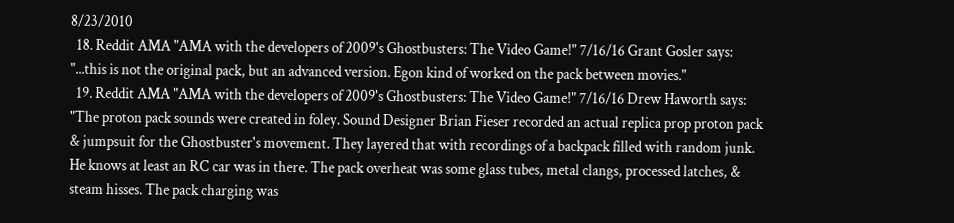8/23/2010
  18. Reddit AMA "AMA with the developers of 2009's Ghostbusters: The Video Game!" 7/16/16 Grant Gosler says: "...this is not the original pack, but an advanced version. Egon kind of worked on the pack between movies."
  19. Reddit AMA "AMA with the developers of 2009's Ghostbusters: The Video Game!" 7/16/16 Drew Haworth says: "The proton pack sounds were created in foley. Sound Designer Brian Fieser recorded an actual replica prop proton pack & jumpsuit for the Ghostbuster's movement. They layered that with recordings of a backpack filled with random junk. He knows at least an RC car was in there. The pack overheat was some glass tubes, metal clangs, processed latches, & steam hisses. The pack charging was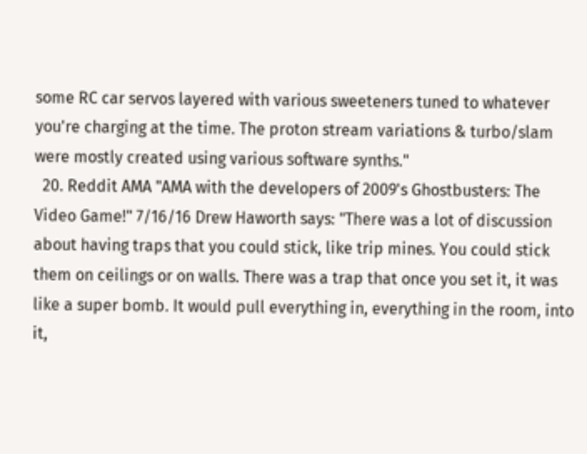some RC car servos layered with various sweeteners tuned to whatever you're charging at the time. The proton stream variations & turbo/slam were mostly created using various software synths."
  20. Reddit AMA "AMA with the developers of 2009's Ghostbusters: The Video Game!" 7/16/16 Drew Haworth says: "There was a lot of discussion about having traps that you could stick, like trip mines. You could stick them on ceilings or on walls. There was a trap that once you set it, it was like a super bomb. It would pull everything in, everything in the room, into it,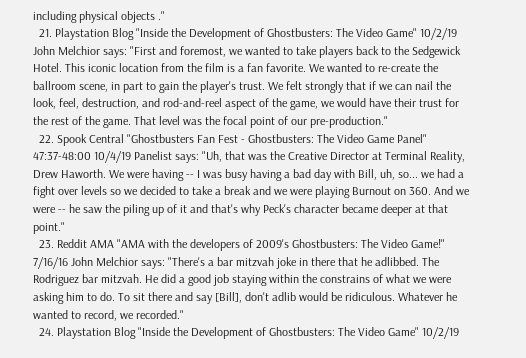including physical objects ."
  21. Playstation Blog "Inside the Development of Ghostbusters: The Video Game" 10/2/19 John Melchior says: "First and foremost, we wanted to take players back to the Sedgewick Hotel. This iconic location from the film is a fan favorite. We wanted to re-create the ballroom scene, in part to gain the player's trust. We felt strongly that if we can nail the look, feel, destruction, and rod-and-reel aspect of the game, we would have their trust for the rest of the game. That level was the focal point of our pre-production."
  22. Spook Central "Ghostbusters Fan Fest - Ghostbusters: The Video Game Panel" 47:37-48:00 10/4/19 Panelist says: "Uh, that was the Creative Director at Terminal Reality, Drew Haworth. We were having -- I was busy having a bad day with Bill, uh, so... we had a fight over levels so we decided to take a break and we were playing Burnout on 360. And we were -- he saw the piling up of it and that's why Peck's character became deeper at that point."
  23. Reddit AMA "AMA with the developers of 2009's Ghostbusters: The Video Game!" 7/16/16 John Melchior says: "There's a bar mitzvah joke in there that he adlibbed. The Rodriguez bar mitzvah. He did a good job staying within the constrains of what we were asking him to do. To sit there and say [Bill], don't adlib would be ridiculous. Whatever he wanted to record, we recorded."
  24. Playstation Blog "Inside the Development of Ghostbusters: The Video Game" 10/2/19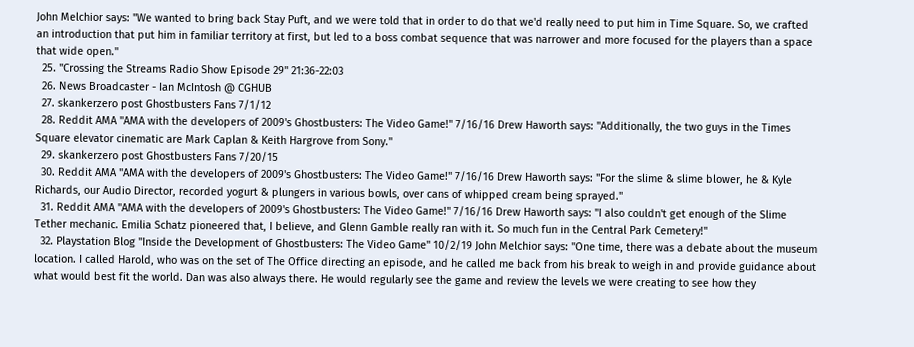John Melchior says: "We wanted to bring back Stay Puft, and we were told that in order to do that we'd really need to put him in Time Square. So, we crafted an introduction that put him in familiar territory at first, but led to a boss combat sequence that was narrower and more focused for the players than a space that wide open."
  25. "Crossing the Streams Radio Show Episode 29" 21:36-22:03
  26. News Broadcaster - Ian McIntosh @ CGHUB
  27. skankerzero post Ghostbusters Fans 7/1/12
  28. Reddit AMA "AMA with the developers of 2009's Ghostbusters: The Video Game!" 7/16/16 Drew Haworth says: "Additionally, the two guys in the Times Square elevator cinematic are Mark Caplan & Keith Hargrove from Sony."
  29. skankerzero post Ghostbusters Fans 7/20/15
  30. Reddit AMA "AMA with the developers of 2009's Ghostbusters: The Video Game!" 7/16/16 Drew Haworth says: "For the slime & slime blower, he & Kyle Richards, our Audio Director, recorded yogurt & plungers in various bowls, over cans of whipped cream being sprayed."
  31. Reddit AMA "AMA with the developers of 2009's Ghostbusters: The Video Game!" 7/16/16 Drew Haworth says: "I also couldn't get enough of the Slime Tether mechanic. Emilia Schatz pioneered that, I believe, and Glenn Gamble really ran with it. So much fun in the Central Park Cemetery!"
  32. Playstation Blog "Inside the Development of Ghostbusters: The Video Game" 10/2/19 John Melchior says: "One time, there was a debate about the museum location. I called Harold, who was on the set of The Office directing an episode, and he called me back from his break to weigh in and provide guidance about what would best fit the world. Dan was also always there. He would regularly see the game and review the levels we were creating to see how they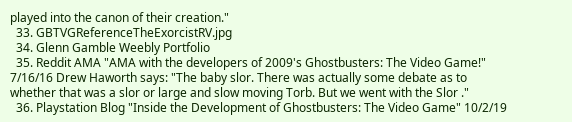played into the canon of their creation."
  33. GBTVGReferenceTheExorcistRV.jpg
  34. Glenn Gamble Weebly Portfolio
  35. Reddit AMA "AMA with the developers of 2009's Ghostbusters: The Video Game!" 7/16/16 Drew Haworth says: "The baby slor. There was actually some debate as to whether that was a slor or large and slow moving Torb. But we went with the Slor ."
  36. Playstation Blog "Inside the Development of Ghostbusters: The Video Game" 10/2/19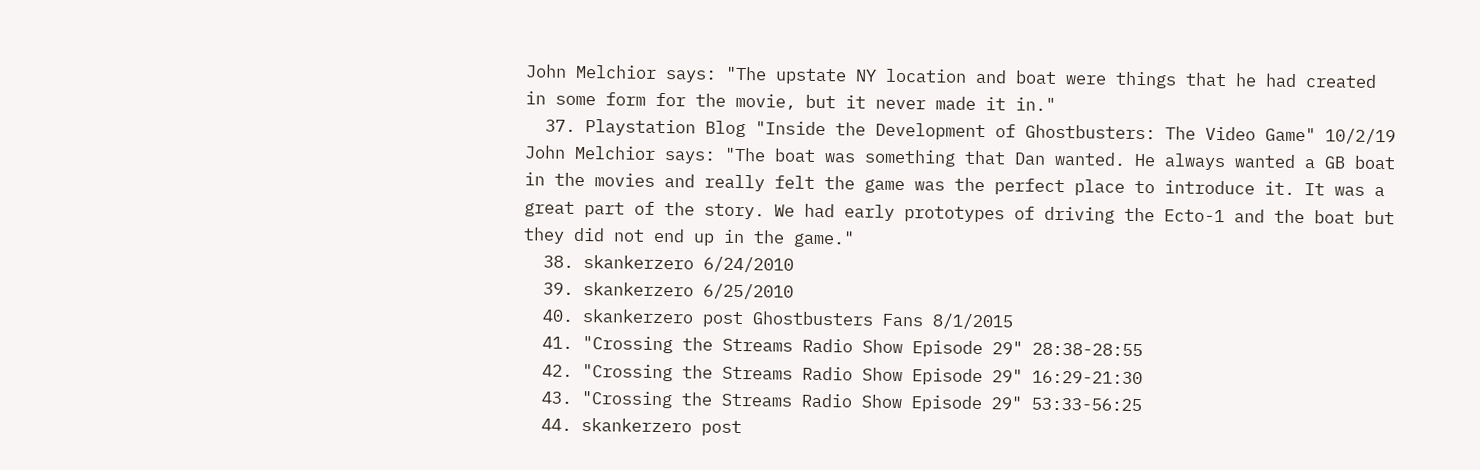John Melchior says: "The upstate NY location and boat were things that he had created in some form for the movie, but it never made it in."
  37. Playstation Blog "Inside the Development of Ghostbusters: The Video Game" 10/2/19 John Melchior says: "The boat was something that Dan wanted. He always wanted a GB boat in the movies and really felt the game was the perfect place to introduce it. It was a great part of the story. We had early prototypes of driving the Ecto-1 and the boat but they did not end up in the game."
  38. skankerzero 6/24/2010
  39. skankerzero 6/25/2010
  40. skankerzero post Ghostbusters Fans 8/1/2015
  41. "Crossing the Streams Radio Show Episode 29" 28:38-28:55
  42. "Crossing the Streams Radio Show Episode 29" 16:29-21:30
  43. "Crossing the Streams Radio Show Episode 29" 53:33-56:25
  44. skankerzero post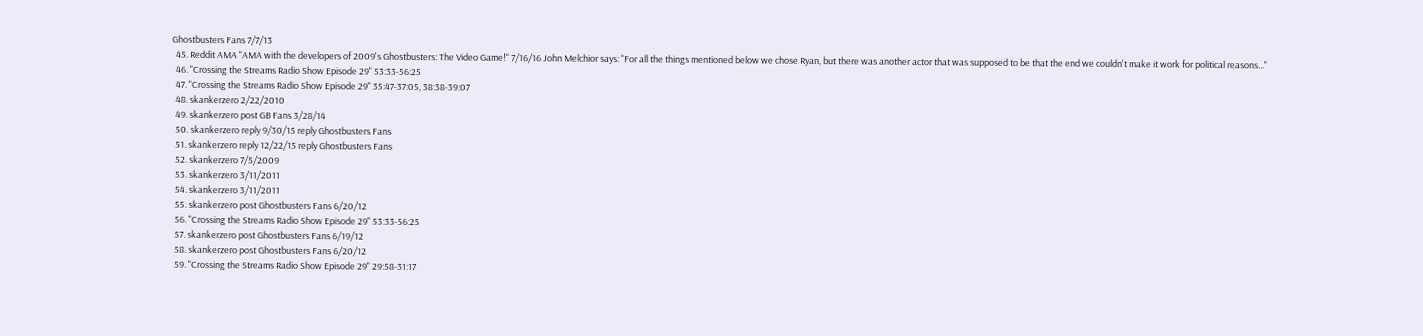Ghostbusters Fans 7/7/13
  45. Reddit AMA "AMA with the developers of 2009's Ghostbusters: The Video Game!" 7/16/16 John Melchior says: "For all the things mentioned below we chose Ryan, but there was another actor that was supposed to be that the end we couldn't make it work for political reasons..."
  46. "Crossing the Streams Radio Show Episode 29" 53:33-56:25
  47. "Crossing the Streams Radio Show Episode 29" 35:47-37:05, 38:38-39:07
  48. skankerzero 2/22/2010
  49. skankerzero post GB Fans 3/28/14
  50. skankerzero reply 9/30/15 reply Ghostbusters Fans
  51. skankerzero reply 12/22/15 reply Ghostbusters Fans
  52. skankerzero 7/5/2009
  53. skankerzero 3/11/2011
  54. skankerzero 3/11/2011
  55. skankerzero post Ghostbusters Fans 6/20/12
  56. "Crossing the Streams Radio Show Episode 29" 53:33-56:25
  57. skankerzero post Ghostbusters Fans 6/19/12
  58. skankerzero post Ghostbusters Fans 6/20/12
  59. "Crossing the Streams Radio Show Episode 29" 29:58-31:17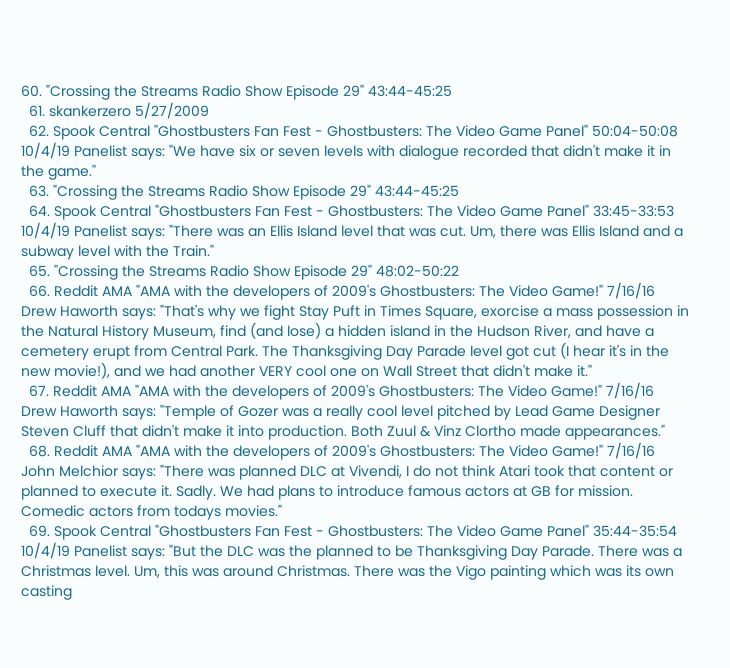60. "Crossing the Streams Radio Show Episode 29" 43:44-45:25
  61. skankerzero 5/27/2009
  62. Spook Central "Ghostbusters Fan Fest - Ghostbusters: The Video Game Panel" 50:04-50:08 10/4/19 Panelist says: "We have six or seven levels with dialogue recorded that didn't make it in the game."
  63. "Crossing the Streams Radio Show Episode 29" 43:44-45:25
  64. Spook Central "Ghostbusters Fan Fest - Ghostbusters: The Video Game Panel" 33:45-33:53 10/4/19 Panelist says: "There was an Ellis Island level that was cut. Um, there was Ellis Island and a subway level with the Train."
  65. "Crossing the Streams Radio Show Episode 29" 48:02-50:22
  66. Reddit AMA "AMA with the developers of 2009's Ghostbusters: The Video Game!" 7/16/16 Drew Haworth says: "That's why we fight Stay Puft in Times Square, exorcise a mass possession in the Natural History Museum, find (and lose) a hidden island in the Hudson River, and have a cemetery erupt from Central Park. The Thanksgiving Day Parade level got cut (I hear it's in the new movie!), and we had another VERY cool one on Wall Street that didn't make it."
  67. Reddit AMA "AMA with the developers of 2009's Ghostbusters: The Video Game!" 7/16/16 Drew Haworth says: "Temple of Gozer was a really cool level pitched by Lead Game Designer Steven Cluff that didn't make it into production. Both Zuul & Vinz Clortho made appearances."
  68. Reddit AMA "AMA with the developers of 2009's Ghostbusters: The Video Game!" 7/16/16 John Melchior says: "There was planned DLC at Vivendi, I do not think Atari took that content or planned to execute it. Sadly. We had plans to introduce famous actors at GB for mission. Comedic actors from todays movies."
  69. Spook Central "Ghostbusters Fan Fest - Ghostbusters: The Video Game Panel" 35:44-35:54 10/4/19 Panelist says: "But the DLC was the planned to be Thanksgiving Day Parade. There was a Christmas level. Um, this was around Christmas. There was the Vigo painting which was its own casting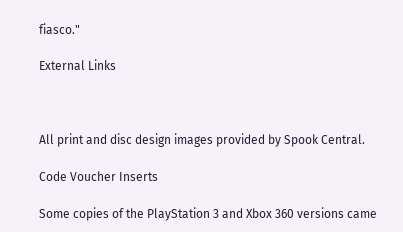fiasco."

External Links



All print and disc design images provided by Spook Central.

Code Voucher Inserts

Some copies of the PlayStation 3 and Xbox 360 versions came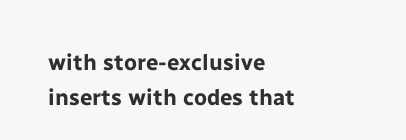with store-exclusive inserts with codes that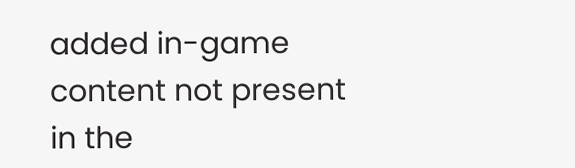added in-game content not present in the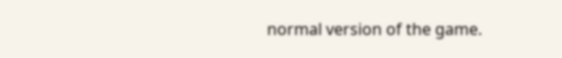normal version of the game.